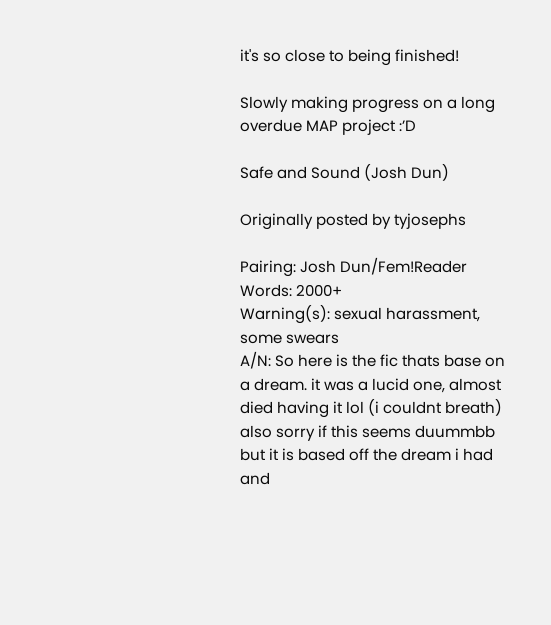it's so close to being finished!

Slowly making progress on a long overdue MAP project :’D

Safe and Sound (Josh Dun)

Originally posted by tyjosephs

Pairing: Josh Dun/Fem!Reader
Words: 2000+
Warning(s): sexual harassment, some swears
A/N: So here is the fic thats base on a dream. it was a lucid one, almost died having it lol (i couldnt breath) also sorry if this seems duummbb but it is based off the dream i had and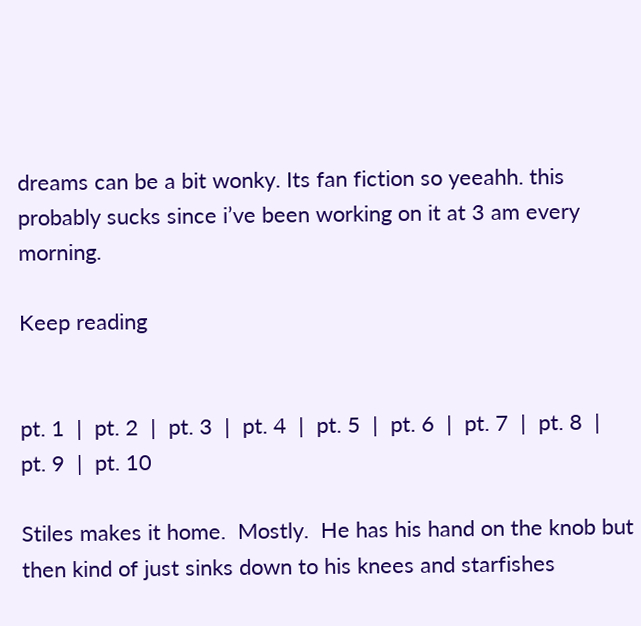dreams can be a bit wonky. Its fan fiction so yeeahh. this probably sucks since i’ve been working on it at 3 am every morning.

Keep reading


pt. 1  |  pt. 2  |  pt. 3  |  pt. 4  |  pt. 5  |  pt. 6  |  pt. 7  |  pt. 8  |  pt. 9  |  pt. 10

Stiles makes it home.  Mostly.  He has his hand on the knob but then kind of just sinks down to his knees and starfishes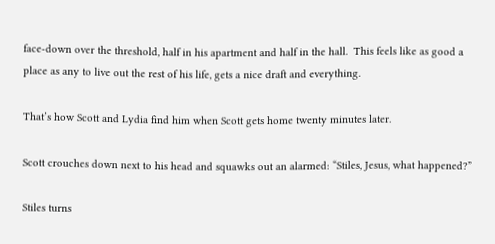face-down over the threshold, half in his apartment and half in the hall.  This feels like as good a place as any to live out the rest of his life, gets a nice draft and everything.

That’s how Scott and Lydia find him when Scott gets home twenty minutes later.

Scott crouches down next to his head and squawks out an alarmed: “Stiles, Jesus, what happened?”

Stiles turns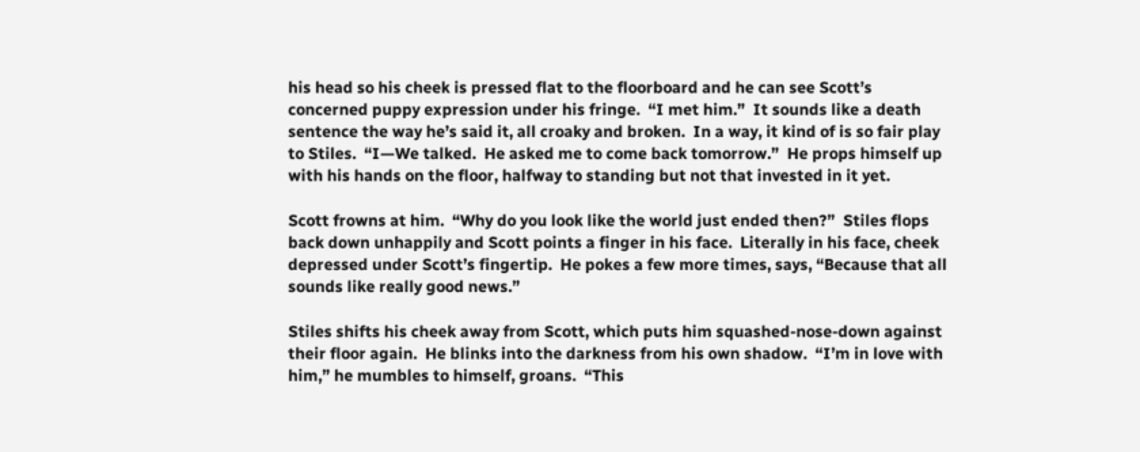his head so his cheek is pressed flat to the floorboard and he can see Scott’s concerned puppy expression under his fringe.  “I met him.”  It sounds like a death sentence the way he’s said it, all croaky and broken.  In a way, it kind of is so fair play to Stiles.  “I—We talked.  He asked me to come back tomorrow.”  He props himself up with his hands on the floor, halfway to standing but not that invested in it yet.

Scott frowns at him.  “Why do you look like the world just ended then?”  Stiles flops back down unhappily and Scott points a finger in his face.  Literally in his face, cheek depressed under Scott’s fingertip.  He pokes a few more times, says, “Because that all sounds like really good news.”

Stiles shifts his cheek away from Scott, which puts him squashed-nose-down against their floor again.  He blinks into the darkness from his own shadow.  “I’m in love with him,” he mumbles to himself, groans.  “This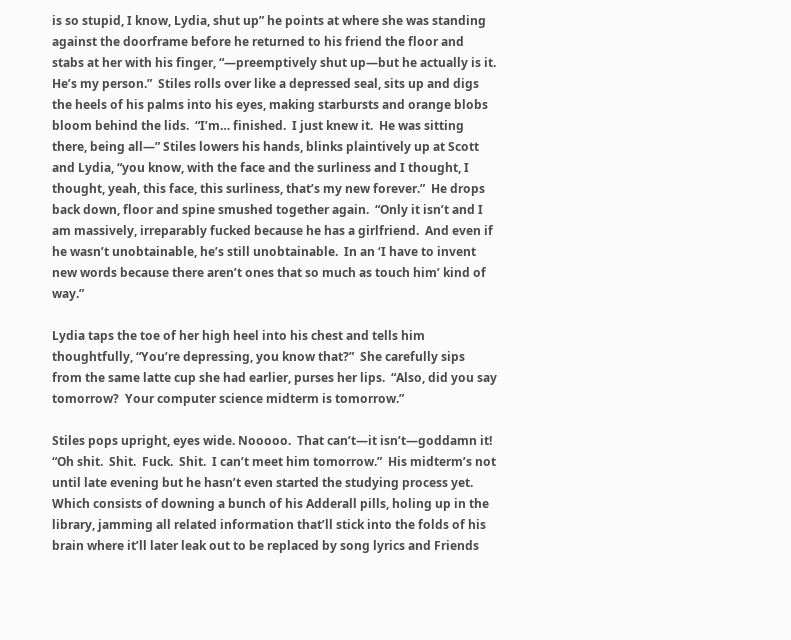is so stupid, I know, Lydia, shut up” he points at where she was standing against the doorframe before he returned to his friend the floor and stabs at her with his finger, “—preemptively shut up—but he actually is it.  He’s my person.”  Stiles rolls over like a depressed seal, sits up and digs the heels of his palms into his eyes, making starbursts and orange blobs bloom behind the lids.  “I’m… finished.  I just knew it.  He was sitting there, being all—” Stiles lowers his hands, blinks plaintively up at Scott and Lydia, “you know, with the face and the surliness and I thought, I thought, yeah, this face, this surliness, that’s my new forever.”  He drops back down, floor and spine smushed together again.  “Only it isn’t and I am massively, irreparably fucked because he has a girlfriend.  And even if he wasn’t unobtainable, he’s still unobtainable.  In an ‘I have to invent new words because there aren’t ones that so much as touch him’ kind of way.”

Lydia taps the toe of her high heel into his chest and tells him thoughtfully, “You’re depressing, you know that?”  She carefully sips from the same latte cup she had earlier, purses her lips.  “Also, did you say tomorrow?  Your computer science midterm is tomorrow.”

Stiles pops upright, eyes wide. Nooooo.  That can’t—it isn’t—goddamn it!   “Oh shit.  Shit.  Fuck.  Shit.  I can’t meet him tomorrow.”  His midterm’s not until late evening but he hasn’t even started the studying process yet.  Which consists of downing a bunch of his Adderall pills, holing up in the library, jamming all related information that’ll stick into the folds of his brain where it’ll later leak out to be replaced by song lyrics and Friends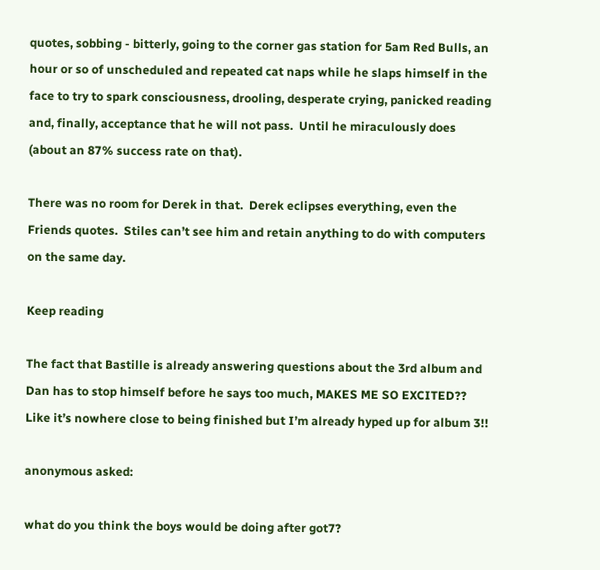quotes, sobbing - bitterly, going to the corner gas station for 5am Red Bulls, an hour or so of unscheduled and repeated cat naps while he slaps himself in the face to try to spark consciousness, drooling, desperate crying, panicked reading and, finally, acceptance that he will not pass.  Until he miraculously does (about an 87% success rate on that).

There was no room for Derek in that.  Derek eclipses everything, even the Friends quotes.  Stiles can’t see him and retain anything to do with computers on the same day.

Keep reading

The fact that Bastille is already answering questions about the 3rd album and Dan has to stop himself before he says too much, MAKES ME SO EXCITED?? Like it’s nowhere close to being finished but I’m already hyped up for album 3!!

anonymous asked:

what do you think the boys would be doing after got7?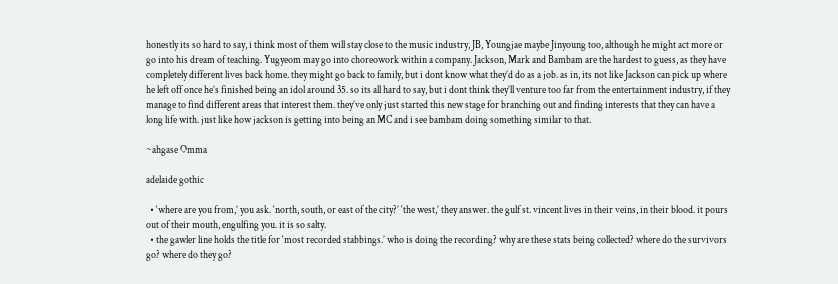honestly its so hard to say, i think most of them will stay close to the music industry, JB, Youngjae maybe Jinyoung too, although he might act more or go into his dream of teaching. Yugyeom may go into choreowork within a company. Jackson, Mark and Bambam are the hardest to guess, as they have completely different lives back home. they might go back to family, but i dont know what they’d do as a job. as in, its not like Jackson can pick up where he left off once he’s finished being an idol around 35. so its all hard to say, but i dont think they’ll venture too far from the entertainment industry, if they manage to find different areas that interest them. they’ve only just started this new stage for branching out and finding interests that they can have a long life with. just like how jackson is getting into being an MC and i see bambam doing something similar to that.

~ahgase Omma

adelaide gothic

  • ‘where are you from,’ you ask. ‘north, south, or east of the city?’ ‘the west,’ they answer. the gulf st. vincent lives in their veins, in their blood. it pours out of their mouth, engulfing you. it is so salty.
  • the gawler line holds the title for ‘most recorded stabbings.’ who is doing the recording? why are these stats being collected? where do the survivors go? where do they go?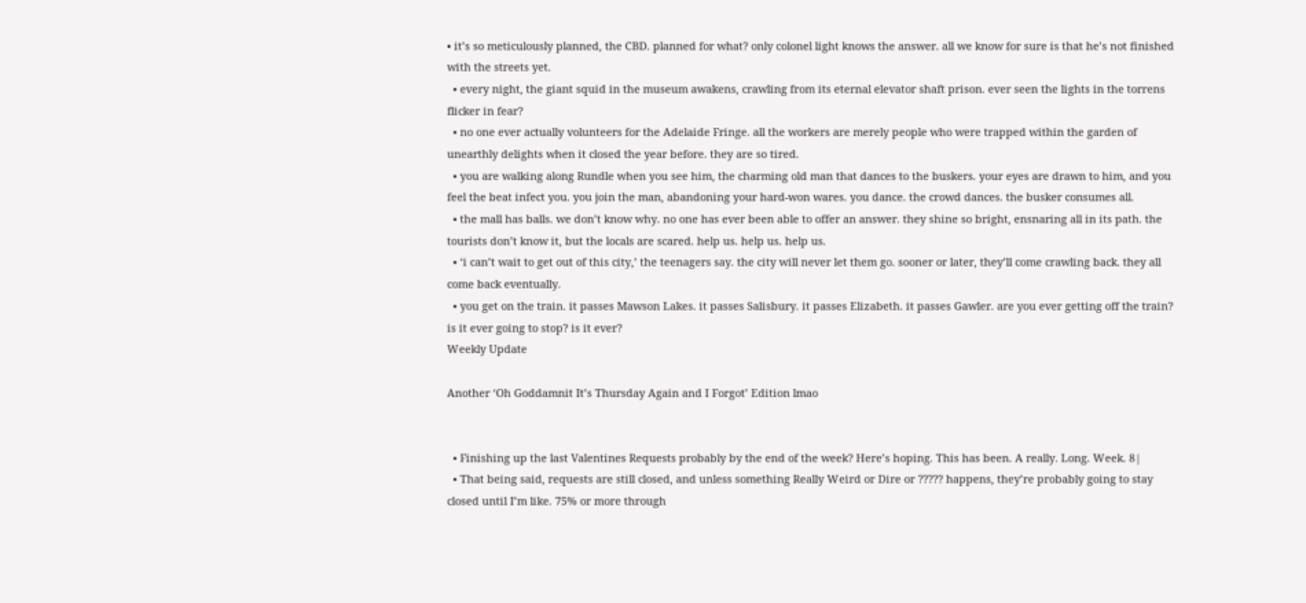• it’s so meticulously planned, the CBD. planned for what? only colonel light knows the answer. all we know for sure is that he’s not finished with the streets yet.
  • every night, the giant squid in the museum awakens, crawling from its eternal elevator shaft prison. ever seen the lights in the torrens flicker in fear?
  • no one ever actually volunteers for the Adelaide Fringe. all the workers are merely people who were trapped within the garden of unearthly delights when it closed the year before. they are so tired.
  • you are walking along Rundle when you see him, the charming old man that dances to the buskers. your eyes are drawn to him, and you feel the beat infect you. you join the man, abandoning your hard-won wares. you dance. the crowd dances. the busker consumes all.
  • the mall has balls. we don’t know why. no one has ever been able to offer an answer. they shine so bright, ensnaring all in its path. the tourists don’t know it, but the locals are scared. help us. help us. help us.
  • ‘i can’t wait to get out of this city,’ the teenagers say. the city will never let them go. sooner or later, they’ll come crawling back. they all come back eventually.
  • you get on the train. it passes Mawson Lakes. it passes Salisbury. it passes Elizabeth. it passes Gawler. are you ever getting off the train? is it ever going to stop? is it ever?
Weekly Update

Another ‘Oh Goddamnit It’s Thursday Again and I Forgot’ Edition lmao


  • Finishing up the last Valentines Requests probably by the end of the week? Here’s hoping. This has been. A really. Long. Week. 8|
  • That being said, requests are still closed, and unless something Really Weird or Dire or ????? happens, they’re probably going to stay closed until I’m like. 75% or more through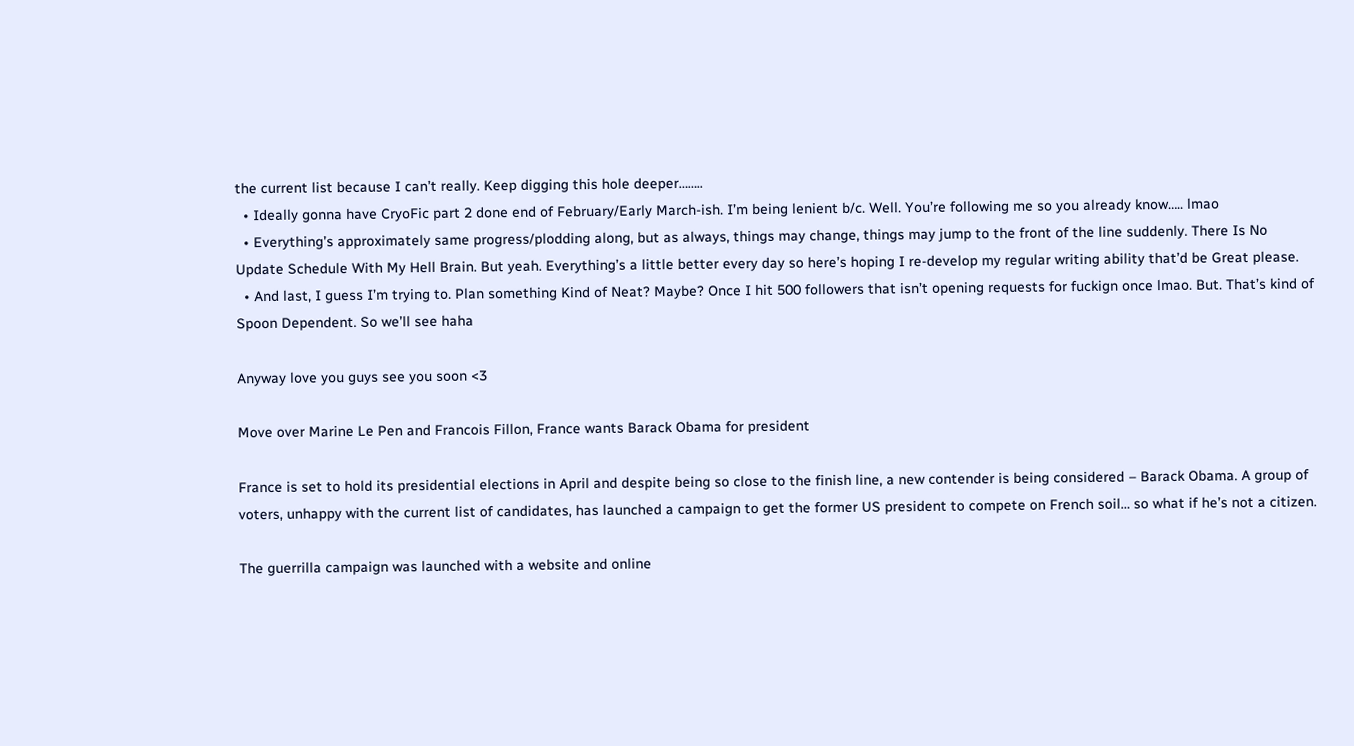the current list because I can’t really. Keep digging this hole deeper……..
  • Ideally gonna have CryoFic part 2 done end of February/Early March-ish. I’m being lenient b/c. Well. You’re following me so you already know….. lmao
  • Everything’s approximately same progress/plodding along, but as always, things may change, things may jump to the front of the line suddenly. There Is No Update Schedule With My Hell Brain. But yeah. Everything’s a little better every day so here’s hoping I re-develop my regular writing ability that’d be Great please.
  • And last, I guess I’m trying to. Plan something Kind of Neat? Maybe? Once I hit 500 followers that isn’t opening requests for fuckign once lmao. But. That’s kind of Spoon Dependent. So we’ll see haha

Anyway love you guys see you soon <3

Move over Marine Le Pen and Francois Fillon, France wants Barack Obama for president

France is set to hold its presidential elections in April and despite being so close to the finish line, a new contender is being considered – Barack Obama. A group of voters, unhappy with the current list of candidates, has launched a campaign to get the former US president to compete on French soil… so what if he’s not a citizen.

The guerrilla campaign was launched with a website and online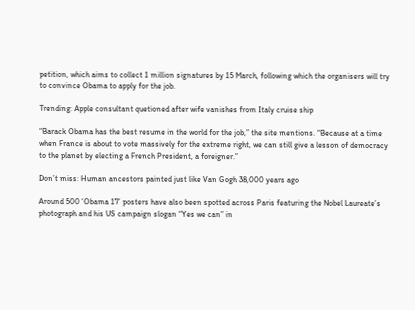petition, which aims to collect 1 million signatures by 15 March, following which the organisers will try to convince Obama to apply for the job.

Trending: Apple consultant quetioned after wife vanishes from Italy cruise ship

“Barack Obama has the best resume in the world for the job,” the site mentions. “Because at a time when France is about to vote massively for the extreme right, we can still give a lesson of democracy to the planet by electing a French President, a foreigner.”

Don’t miss: Human ancestors painted just like Van Gogh 38,000 years ago

Around 500 ‘Obama 17’ posters have also been spotted across Paris featuring the Nobel Laureate’s photograph and his US campaign slogan “Yes we can” in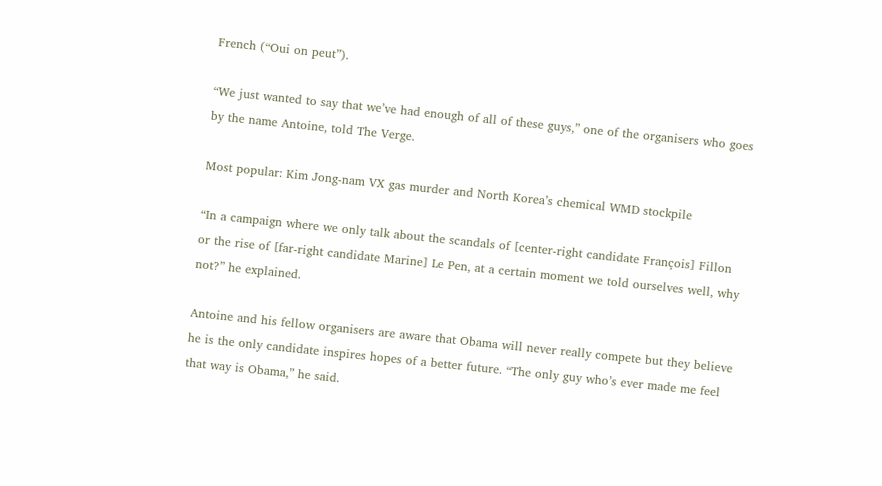French (“Oui on peut”).

“We just wanted to say that we’ve had enough of all of these guys,” one of the organisers who goes by the name Antoine, told The Verge.

Most popular: Kim Jong-nam VX gas murder and North Korea’s chemical WMD stockpile

“In a campaign where we only talk about the scandals of [center-right candidate François] Fillon or the rise of [far-right candidate Marine] Le Pen, at a certain moment we told ourselves well, why not?” he explained.

Antoine and his fellow organisers are aware that Obama will never really compete but they believe he is the only candidate inspires hopes of a better future. “The only guy who’s ever made me feel that way is Obama,” he said.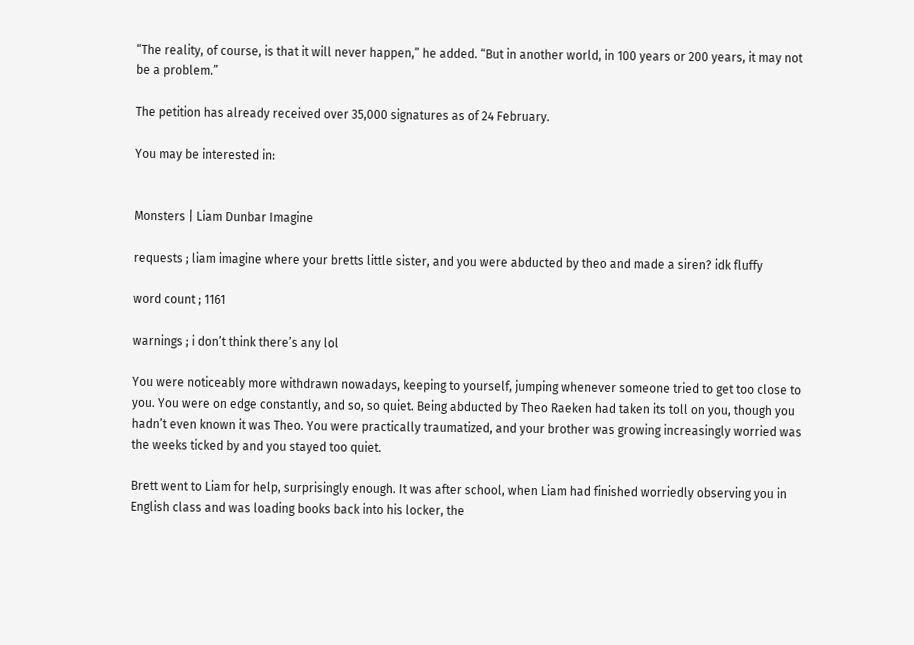“The reality, of course, is that it will never happen,” he added. “But in another world, in 100 years or 200 years, it may not be a problem.”

The petition has already received over 35,000 signatures as of 24 February.

You may be interested in:


Monsters | Liam Dunbar Imagine

requests ; liam imagine where your bretts little sister, and you were abducted by theo and made a siren? idk fluffy

word count ; 1161

warnings ; i don’t think there’s any lol

You were noticeably more withdrawn nowadays, keeping to yourself, jumping whenever someone tried to get too close to you. You were on edge constantly, and so, so quiet. Being abducted by Theo Raeken had taken its toll on you, though you hadn’t even known it was Theo. You were practically traumatized, and your brother was growing increasingly worried was the weeks ticked by and you stayed too quiet.

Brett went to Liam for help, surprisingly enough. It was after school, when Liam had finished worriedly observing you in English class and was loading books back into his locker, the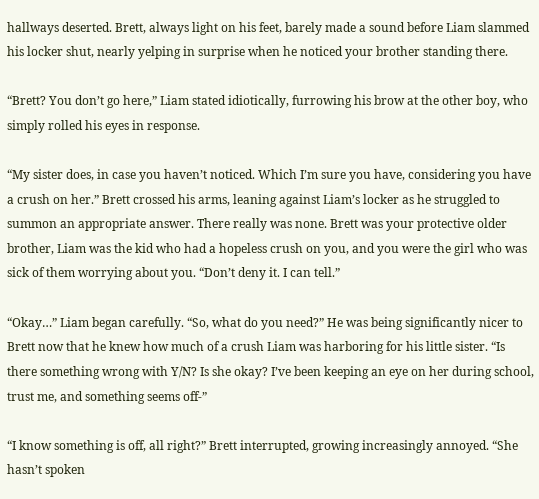hallways deserted. Brett, always light on his feet, barely made a sound before Liam slammed his locker shut, nearly yelping in surprise when he noticed your brother standing there.

“Brett? You don’t go here,” Liam stated idiotically, furrowing his brow at the other boy, who simply rolled his eyes in response.

“My sister does, in case you haven’t noticed. Which I’m sure you have, considering you have a crush on her.” Brett crossed his arms, leaning against Liam’s locker as he struggled to summon an appropriate answer. There really was none. Brett was your protective older brother, Liam was the kid who had a hopeless crush on you, and you were the girl who was sick of them worrying about you. “Don’t deny it. I can tell.”

“Okay…” Liam began carefully. “So, what do you need?” He was being significantly nicer to Brett now that he knew how much of a crush Liam was harboring for his little sister. “Is there something wrong with Y/N? Is she okay? I’ve been keeping an eye on her during school, trust me, and something seems off-”

“I know something is off, all right?” Brett interrupted, growing increasingly annoyed. “She hasn’t spoken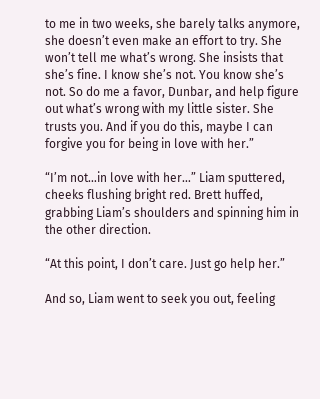to me in two weeks, she barely talks anymore, she doesn’t even make an effort to try. She won’t tell me what’s wrong. She insists that she’s fine. I know she’s not. You know she’s not. So do me a favor, Dunbar, and help figure out what’s wrong with my little sister. She trusts you. And if you do this, maybe I can forgive you for being in love with her.”

“I’m not…in love with her…” Liam sputtered, cheeks flushing bright red. Brett huffed, grabbing Liam’s shoulders and spinning him in the other direction.

“At this point, I don’t care. Just go help her.”

And so, Liam went to seek you out, feeling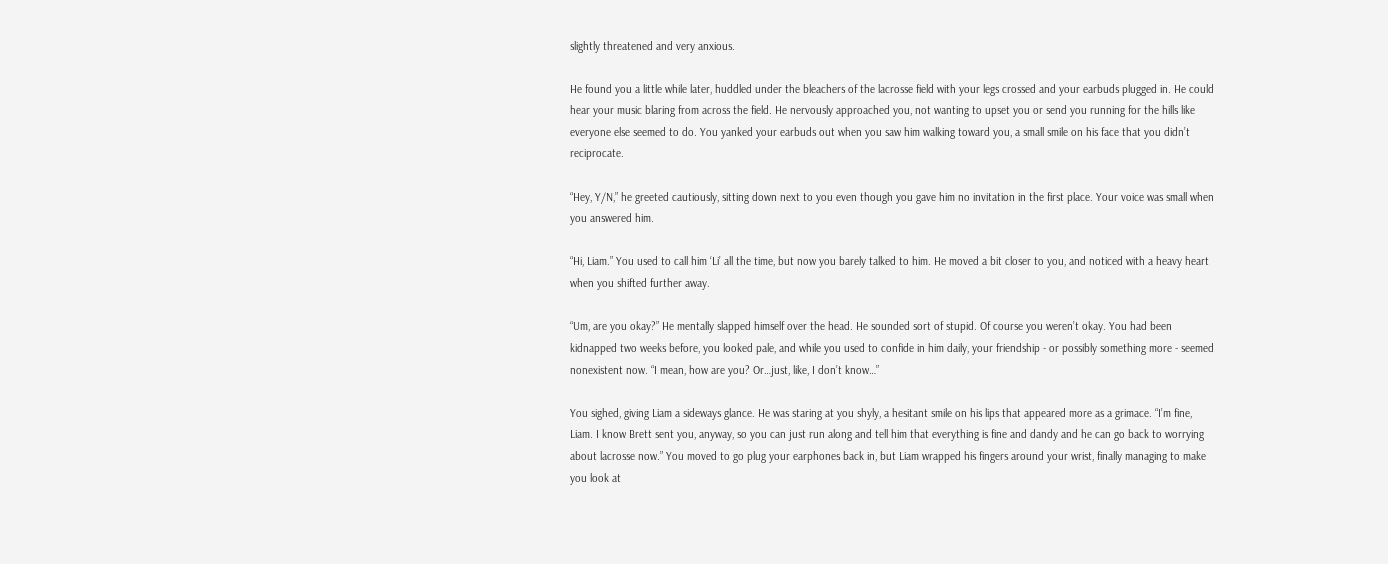slightly threatened and very anxious.

He found you a little while later, huddled under the bleachers of the lacrosse field with your legs crossed and your earbuds plugged in. He could hear your music blaring from across the field. He nervously approached you, not wanting to upset you or send you running for the hills like everyone else seemed to do. You yanked your earbuds out when you saw him walking toward you, a small smile on his face that you didn’t reciprocate.

“Hey, Y/N,” he greeted cautiously, sitting down next to you even though you gave him no invitation in the first place. Your voice was small when you answered him.

“Hi, Liam.” You used to call him ‘Li’ all the time, but now you barely talked to him. He moved a bit closer to you, and noticed with a heavy heart when you shifted further away.

“Um, are you okay?” He mentally slapped himself over the head. He sounded sort of stupid. Of course you weren’t okay. You had been kidnapped two weeks before, you looked pale, and while you used to confide in him daily, your friendship - or possibly something more - seemed nonexistent now. “I mean, how are you? Or…just, like, I don’t know…”

You sighed, giving Liam a sideways glance. He was staring at you shyly, a hesitant smile on his lips that appeared more as a grimace. “I’m fine, Liam. I know Brett sent you, anyway, so you can just run along and tell him that everything is fine and dandy and he can go back to worrying about lacrosse now.” You moved to go plug your earphones back in, but Liam wrapped his fingers around your wrist, finally managing to make you look at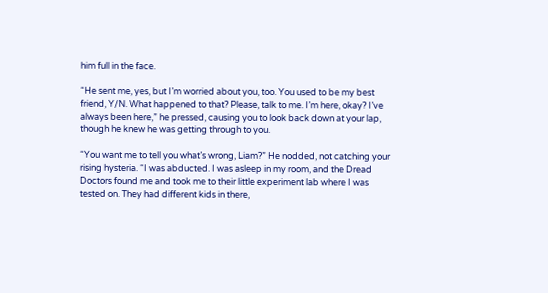him full in the face.

“He sent me, yes, but I’m worried about you, too. You used to be my best friend, Y/N. What happened to that? Please, talk to me. I’m here, okay? I’ve always been here,” he pressed, causing you to look back down at your lap, though he knew he was getting through to you.

“You want me to tell you what’s wrong, Liam?” He nodded, not catching your rising hysteria. “I was abducted. I was asleep in my room, and the Dread Doctors found me and took me to their little experiment lab where I was tested on. They had different kids in there,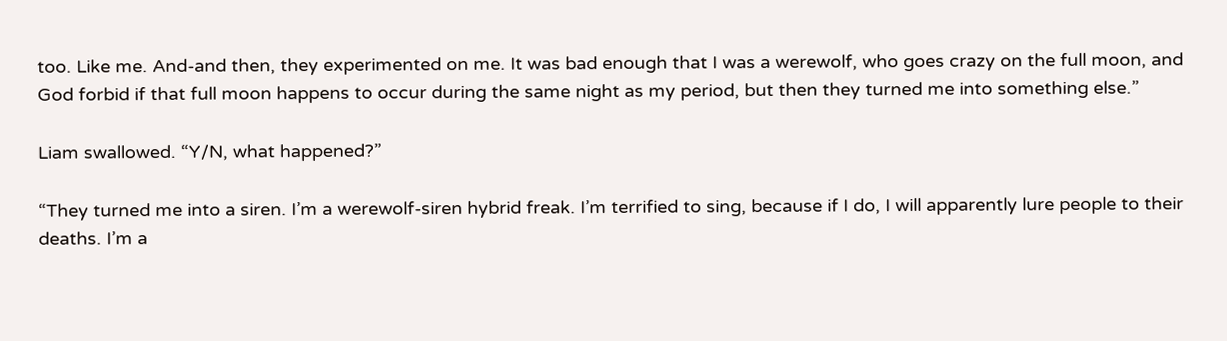too. Like me. And-and then, they experimented on me. It was bad enough that I was a werewolf, who goes crazy on the full moon, and God forbid if that full moon happens to occur during the same night as my period, but then they turned me into something else.”

Liam swallowed. “Y/N, what happened?”

“They turned me into a siren. I’m a werewolf-siren hybrid freak. I’m terrified to sing, because if I do, I will apparently lure people to their deaths. I’m a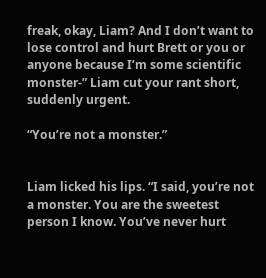freak, okay, Liam? And I don’t want to lose control and hurt Brett or you or anyone because I’m some scientific monster-” Liam cut your rant short, suddenly urgent.

“You’re not a monster.”


Liam licked his lips. “I said, you’re not a monster. You are the sweetest person I know. You’ve never hurt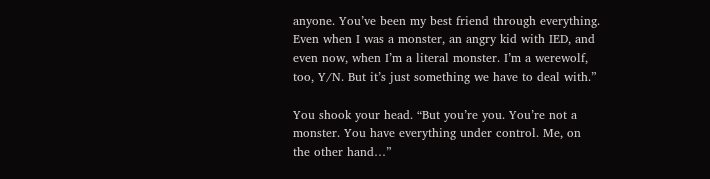anyone. You’ve been my best friend through everything. Even when I was a monster, an angry kid with IED, and even now, when I’m a literal monster. I’m a werewolf, too, Y/N. But it’s just something we have to deal with.”

You shook your head. “But you’re you. You’re not a monster. You have everything under control. Me, on the other hand…”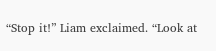“Stop it!” Liam exclaimed. “Look at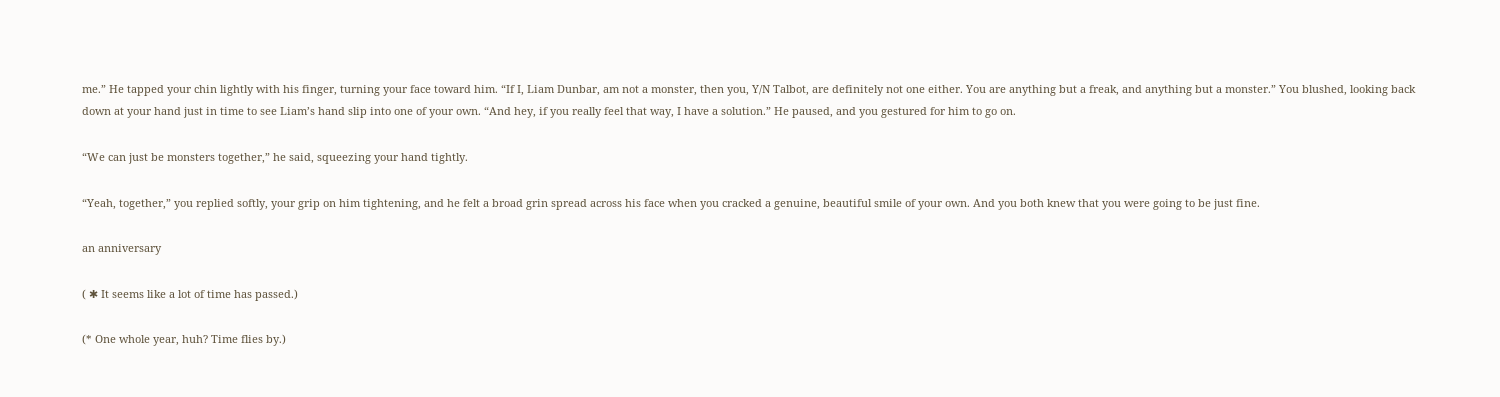me.” He tapped your chin lightly with his finger, turning your face toward him. “If I, Liam Dunbar, am not a monster, then you, Y/N Talbot, are definitely not one either. You are anything but a freak, and anything but a monster.” You blushed, looking back down at your hand just in time to see Liam’s hand slip into one of your own. “And hey, if you really feel that way, I have a solution.” He paused, and you gestured for him to go on.

“We can just be monsters together,” he said, squeezing your hand tightly.

“Yeah, together,” you replied softly, your grip on him tightening, and he felt a broad grin spread across his face when you cracked a genuine, beautiful smile of your own. And you both knew that you were going to be just fine.

an anniversary

( ✱ It seems like a lot of time has passed.)

(* One whole year, huh? Time flies by.)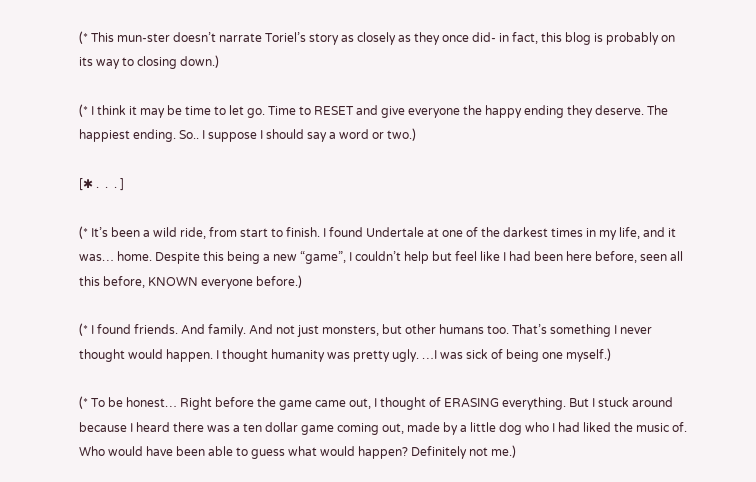(* This mun-ster doesn’t narrate Toriel’s story as closely as they once did- in fact, this blog is probably on its way to closing down.)

(* I think it may be time to let go. Time to RESET and give everyone the happy ending they deserve. The happiest ending. So.. I suppose I should say a word or two.)

[✱ .  .  . ]

(* It’s been a wild ride, from start to finish. I found Undertale at one of the darkest times in my life, and it was… home. Despite this being a new “game”, I couldn’t help but feel like I had been here before, seen all this before, KNOWN everyone before.)

(* I found friends. And family. And not just monsters, but other humans too. That’s something I never thought would happen. I thought humanity was pretty ugly. …I was sick of being one myself.)

(* To be honest… Right before the game came out, I thought of ERASING everything. But I stuck around because I heard there was a ten dollar game coming out, made by a little dog who I had liked the music of. Who would have been able to guess what would happen? Definitely not me.)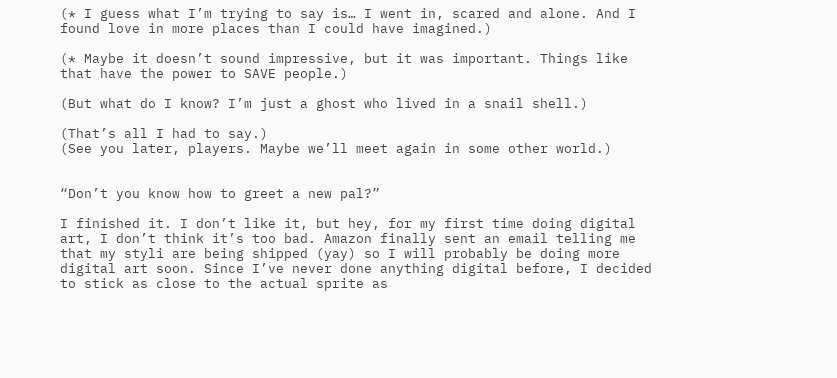(* I guess what I’m trying to say is… I went in, scared and alone. And I found love in more places than I could have imagined.)

(* Maybe it doesn’t sound impressive, but it was important. Things like that have the power to SAVE people.)

(But what do I know? I’m just a ghost who lived in a snail shell.)

(That’s all I had to say.)
(See you later, players. Maybe we’ll meet again in some other world.)


“Don’t you know how to greet a new pal?”

I finished it. I don’t like it, but hey, for my first time doing digital art, I don’t think it’s too bad. Amazon finally sent an email telling me that my styli are being shipped (yay) so I will probably be doing more digital art soon. Since I’ve never done anything digital before, I decided to stick as close to the actual sprite as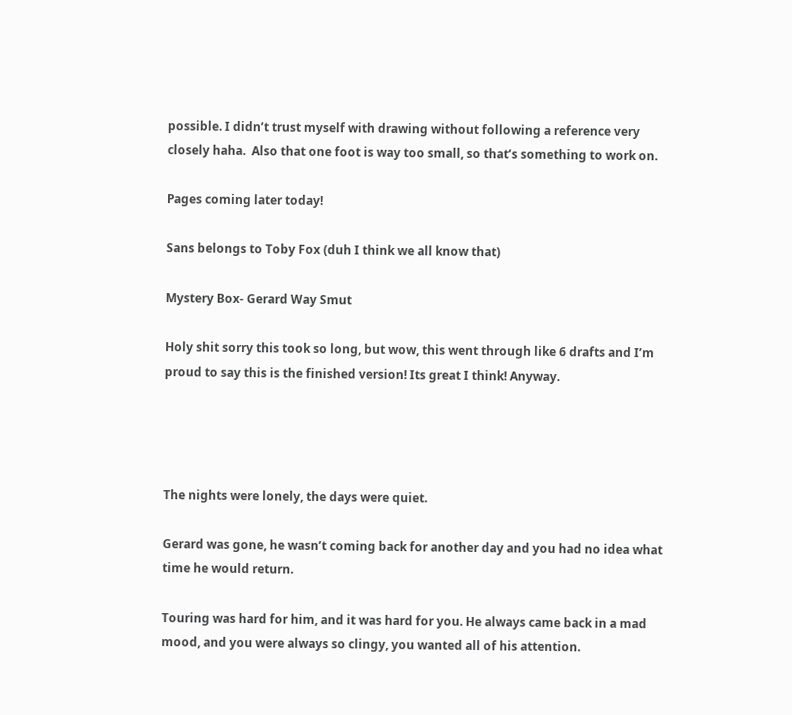possible. I didn’t trust myself with drawing without following a reference very closely haha.  Also that one foot is way too small, so that’s something to work on.

Pages coming later today!

Sans belongs to Toby Fox (duh I think we all know that)

Mystery Box- Gerard Way Smut

Holy shit sorry this took so long, but wow, this went through like 6 drafts and I’m proud to say this is the finished version! Its great I think! Anyway.




The nights were lonely, the days were quiet.

Gerard was gone, he wasn’t coming back for another day and you had no idea what time he would return.

Touring was hard for him, and it was hard for you. He always came back in a mad mood, and you were always so clingy, you wanted all of his attention.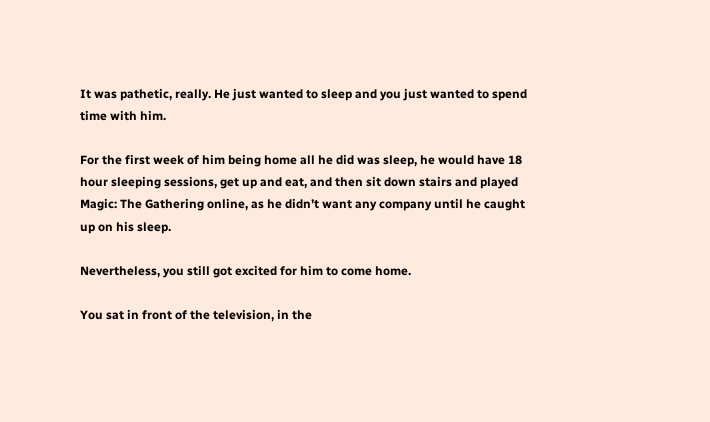It was pathetic, really. He just wanted to sleep and you just wanted to spend time with him.

For the first week of him being home all he did was sleep, he would have 18 hour sleeping sessions, get up and eat, and then sit down stairs and played Magic: The Gathering online, as he didn’t want any company until he caught up on his sleep.

Nevertheless, you still got excited for him to come home.

You sat in front of the television, in the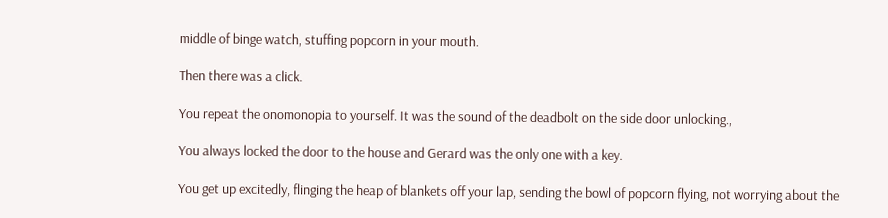middle of binge watch, stuffing popcorn in your mouth.

Then there was a click.

You repeat the onomonopia to yourself. It was the sound of the deadbolt on the side door unlocking.,

You always locked the door to the house and Gerard was the only one with a key.

You get up excitedly, flinging the heap of blankets off your lap, sending the bowl of popcorn flying, not worrying about the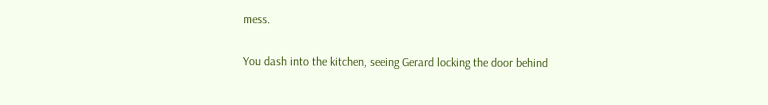mess.

You dash into the kitchen, seeing Gerard locking the door behind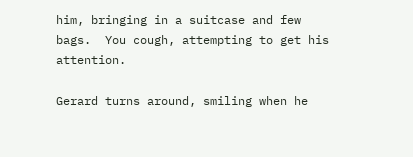him, bringing in a suitcase and few bags.  You cough, attempting to get his attention.

Gerard turns around, smiling when he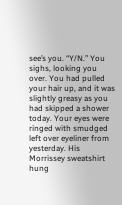see’s you. “Y/N.” You sighs, looking you over. You had pulled your hair up, and it was slightly greasy as you had skipped a shower today. Your eyes were ringed with smudged left over eyeliner from yesterday. His Morrissey sweatshirt hung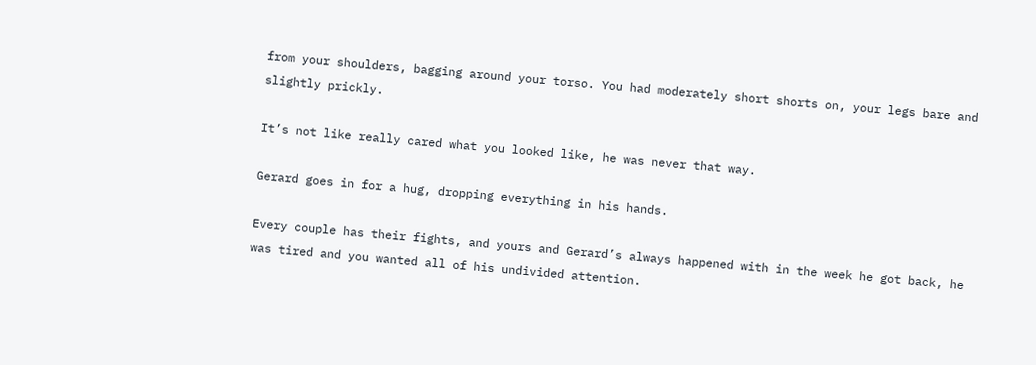from your shoulders, bagging around your torso. You had moderately short shorts on, your legs bare and slightly prickly.

It’s not like really cared what you looked like, he was never that way.

Gerard goes in for a hug, dropping everything in his hands.

Every couple has their fights, and yours and Gerard’s always happened with in the week he got back, he was tired and you wanted all of his undivided attention.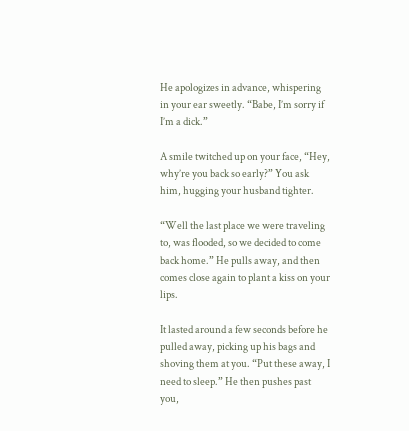He apologizes in advance, whispering in your ear sweetly. “Babe, I’m sorry if I’m a dick.”

A smile twitched up on your face, “Hey, why’re you back so early?” You ask him, hugging your husband tighter.

“Well the last place we were traveling to, was flooded, so we decided to come back home.” He pulls away, and then comes close again to plant a kiss on your lips.

It lasted around a few seconds before he pulled away, picking up his bags and shoving them at you. “Put these away, I need to sleep.” He then pushes past you,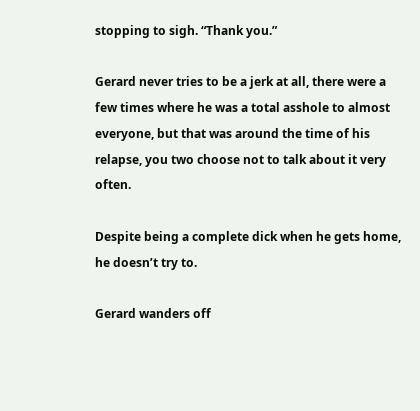stopping to sigh. “Thank you.”

Gerard never tries to be a jerk at all, there were a few times where he was a total asshole to almost everyone, but that was around the time of his relapse, you two choose not to talk about it very often.

Despite being a complete dick when he gets home, he doesn’t try to.

Gerard wanders off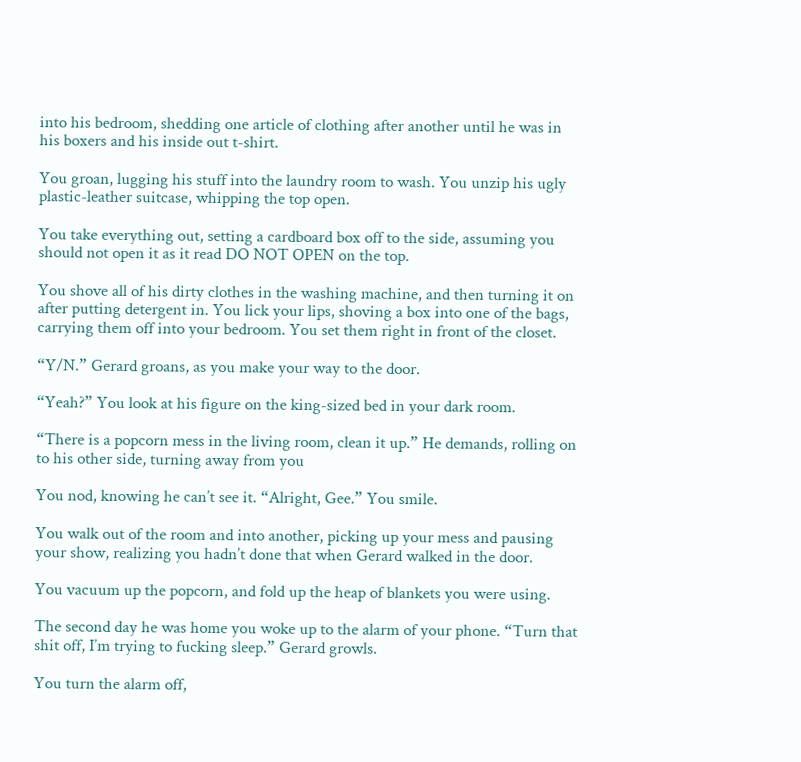into his bedroom, shedding one article of clothing after another until he was in his boxers and his inside out t-shirt.

You groan, lugging his stuff into the laundry room to wash. You unzip his ugly plastic-leather suitcase, whipping the top open.

You take everything out, setting a cardboard box off to the side, assuming you should not open it as it read DO NOT OPEN on the top.

You shove all of his dirty clothes in the washing machine, and then turning it on after putting detergent in. You lick your lips, shoving a box into one of the bags, carrying them off into your bedroom. You set them right in front of the closet.

“Y/N.” Gerard groans, as you make your way to the door.

“Yeah?” You look at his figure on the king-sized bed in your dark room.

“There is a popcorn mess in the living room, clean it up.” He demands, rolling on to his other side, turning away from you

You nod, knowing he can’t see it. “Alright, Gee.” You smile.

You walk out of the room and into another, picking up your mess and pausing your show, realizing you hadn’t done that when Gerard walked in the door.

You vacuum up the popcorn, and fold up the heap of blankets you were using.

The second day he was home you woke up to the alarm of your phone. “Turn that shit off, I’m trying to fucking sleep.” Gerard growls.

You turn the alarm off,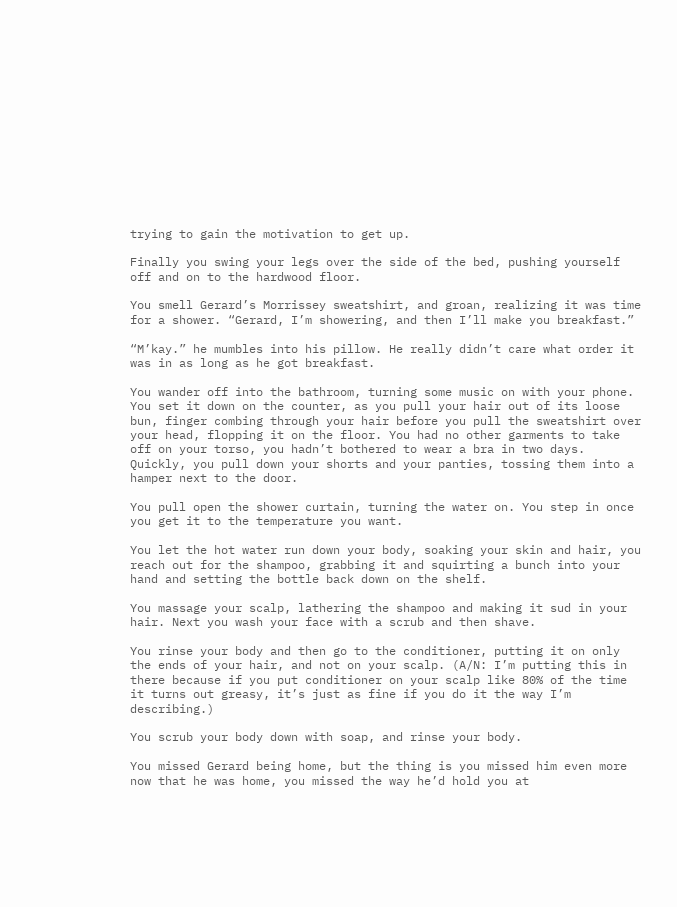trying to gain the motivation to get up.

Finally you swing your legs over the side of the bed, pushing yourself off and on to the hardwood floor.

You smell Gerard’s Morrissey sweatshirt, and groan, realizing it was time for a shower. “Gerard, I’m showering, and then I’ll make you breakfast.”

“M’kay.” he mumbles into his pillow. He really didn’t care what order it was in as long as he got breakfast.

You wander off into the bathroom, turning some music on with your phone. You set it down on the counter, as you pull your hair out of its loose bun, finger combing through your hair before you pull the sweatshirt over your head, flopping it on the floor. You had no other garments to take off on your torso, you hadn’t bothered to wear a bra in two days. Quickly, you pull down your shorts and your panties, tossing them into a hamper next to the door.

You pull open the shower curtain, turning the water on. You step in once you get it to the temperature you want.

You let the hot water run down your body, soaking your skin and hair, you reach out for the shampoo, grabbing it and squirting a bunch into your hand and setting the bottle back down on the shelf.

You massage your scalp, lathering the shampoo and making it sud in your hair. Next you wash your face with a scrub and then shave.

You rinse your body and then go to the conditioner, putting it on only the ends of your hair, and not on your scalp. (A/N: I’m putting this in there because if you put conditioner on your scalp like 80% of the time it turns out greasy, it’s just as fine if you do it the way I’m describing.)

You scrub your body down with soap, and rinse your body.

You missed Gerard being home, but the thing is you missed him even more now that he was home, you missed the way he’d hold you at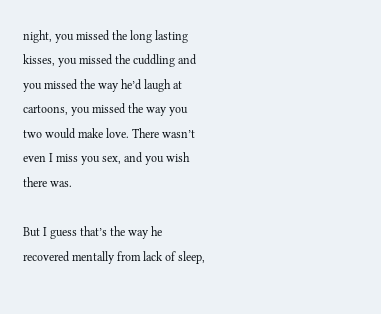night, you missed the long lasting kisses, you missed the cuddling and you missed the way he’d laugh at cartoons, you missed the way you two would make love. There wasn’t even I miss you sex, and you wish there was.

But I guess that’s the way he recovered mentally from lack of sleep,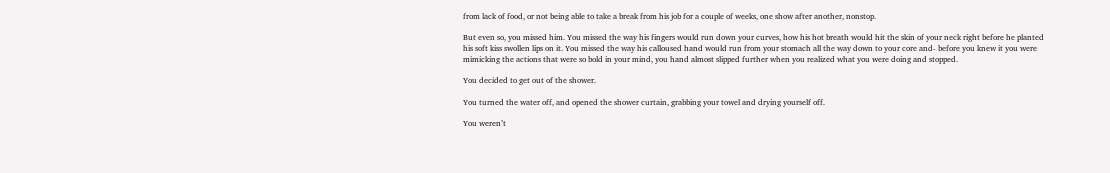from lack of food, or not being able to take a break from his job for a couple of weeks, one show after another, nonstop.

But even so, you missed him. You missed the way his fingers would run down your curves, how his hot breath would hit the skin of your neck right before he planted his soft kiss swollen lips on it. You missed the way his calloused hand would run from your stomach all the way down to your core and- before you knew it you were mimicking the actions that were so bold in your mind, you hand almost slipped further when you realized what you were doing and stopped.

You decided to get out of the shower.

You turned the water off, and opened the shower curtain, grabbing your towel and drying yourself off.

You weren’t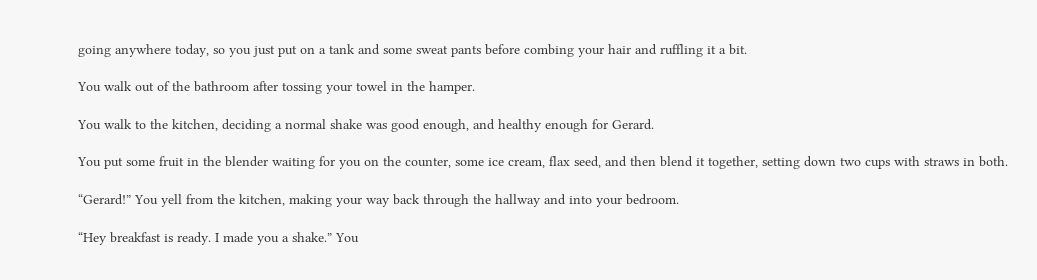going anywhere today, so you just put on a tank and some sweat pants before combing your hair and ruffling it a bit.

You walk out of the bathroom after tossing your towel in the hamper.

You walk to the kitchen, deciding a normal shake was good enough, and healthy enough for Gerard.

You put some fruit in the blender waiting for you on the counter, some ice cream, flax seed, and then blend it together, setting down two cups with straws in both.

“Gerard!” You yell from the kitchen, making your way back through the hallway and into your bedroom.

“Hey breakfast is ready. I made you a shake.” You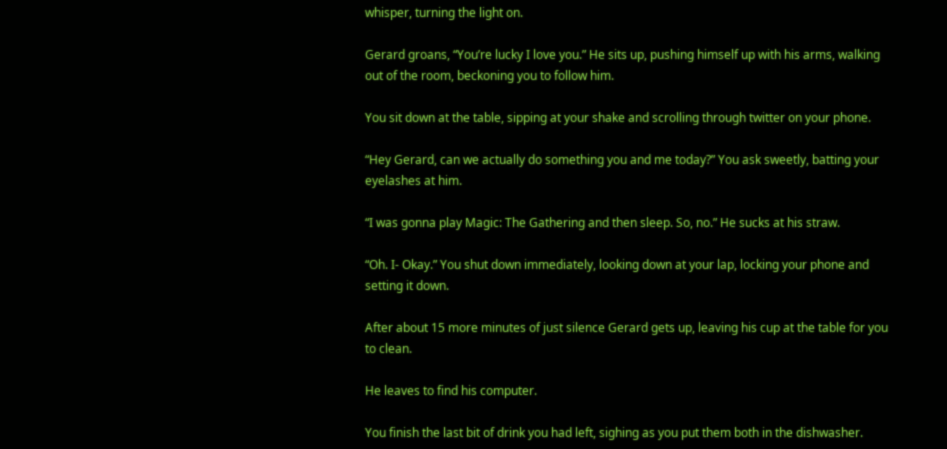whisper, turning the light on.

Gerard groans, “You’re lucky I love you.” He sits up, pushing himself up with his arms, walking out of the room, beckoning you to follow him.

You sit down at the table, sipping at your shake and scrolling through twitter on your phone.

“Hey Gerard, can we actually do something you and me today?” You ask sweetly, batting your eyelashes at him.

“I was gonna play Magic: The Gathering and then sleep. So, no.” He sucks at his straw.

“Oh. I- Okay.” You shut down immediately, looking down at your lap, locking your phone and setting it down.

After about 15 more minutes of just silence Gerard gets up, leaving his cup at the table for you to clean.

He leaves to find his computer.

You finish the last bit of drink you had left, sighing as you put them both in the dishwasher.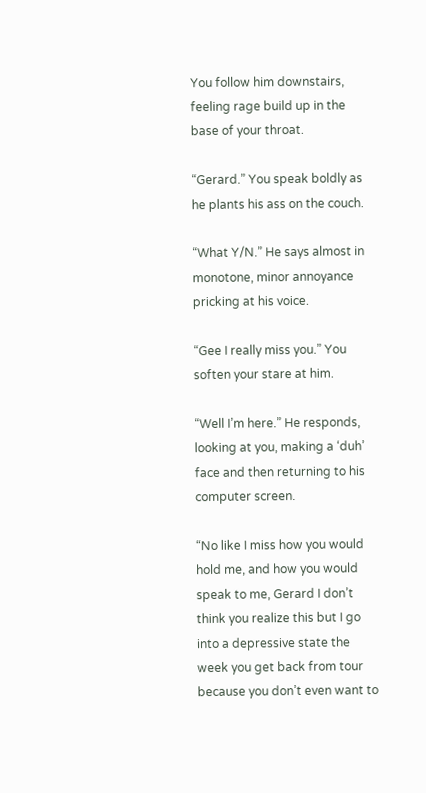You follow him downstairs, feeling rage build up in the base of your throat.

“Gerard.” You speak boldly as he plants his ass on the couch.

“What Y/N.” He says almost in monotone, minor annoyance pricking at his voice.

“Gee I really miss you.” You soften your stare at him.

“Well I’m here.” He responds, looking at you, making a ‘duh’ face and then returning to his computer screen.

“No like I miss how you would hold me, and how you would speak to me, Gerard I don’t think you realize this but I go into a depressive state the week you get back from tour because you don’t even want to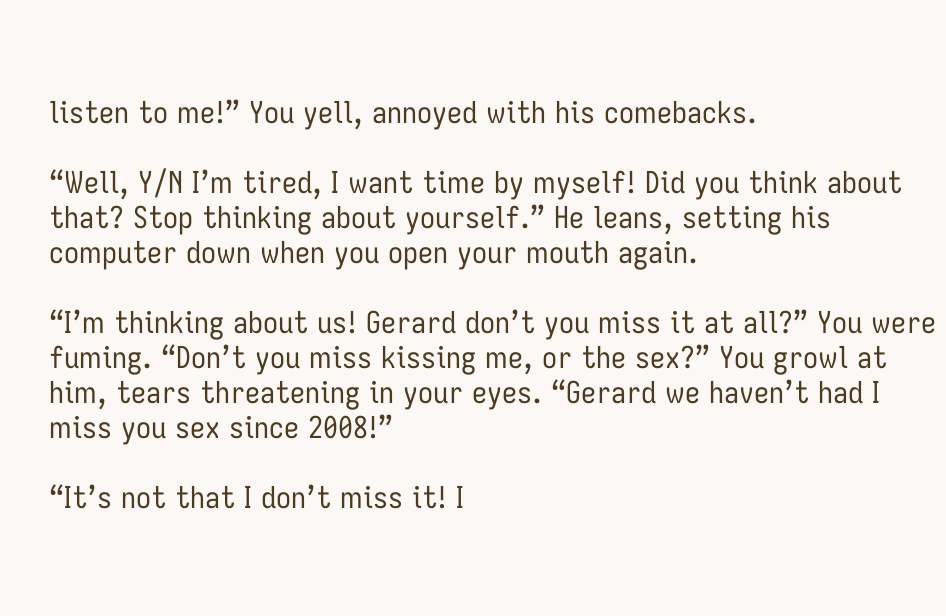listen to me!” You yell, annoyed with his comebacks.

“Well, Y/N I’m tired, I want time by myself! Did you think about that? Stop thinking about yourself.” He leans, setting his computer down when you open your mouth again.

“I’m thinking about us! Gerard don’t you miss it at all?” You were fuming. “Don’t you miss kissing me, or the sex?” You growl at him, tears threatening in your eyes. “Gerard we haven’t had I miss you sex since 2008!”

“It’s not that I don’t miss it! I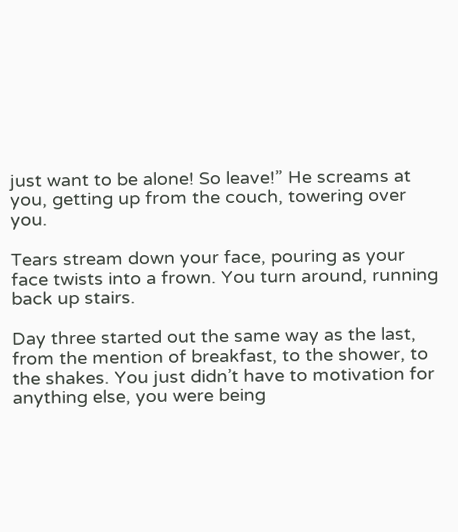just want to be alone! So leave!” He screams at you, getting up from the couch, towering over you.

Tears stream down your face, pouring as your face twists into a frown. You turn around, running back up stairs.

Day three started out the same way as the last, from the mention of breakfast, to the shower, to the shakes. You just didn’t have to motivation for anything else, you were being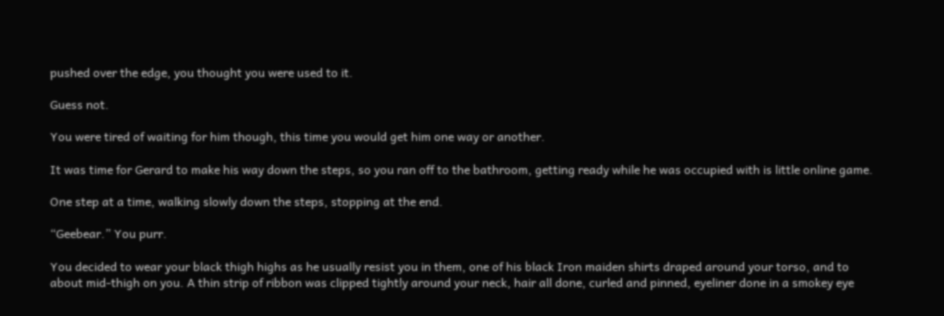pushed over the edge, you thought you were used to it.

Guess not.

You were tired of waiting for him though, this time you would get him one way or another.

It was time for Gerard to make his way down the steps, so you ran off to the bathroom, getting ready while he was occupied with is little online game.

One step at a time, walking slowly down the steps, stopping at the end.

“Geebear.” You purr.

You decided to wear your black thigh highs as he usually resist you in them, one of his black Iron maiden shirts draped around your torso, and to about mid-thigh on you. A thin strip of ribbon was clipped tightly around your neck, hair all done, curled and pinned, eyeliner done in a smokey eye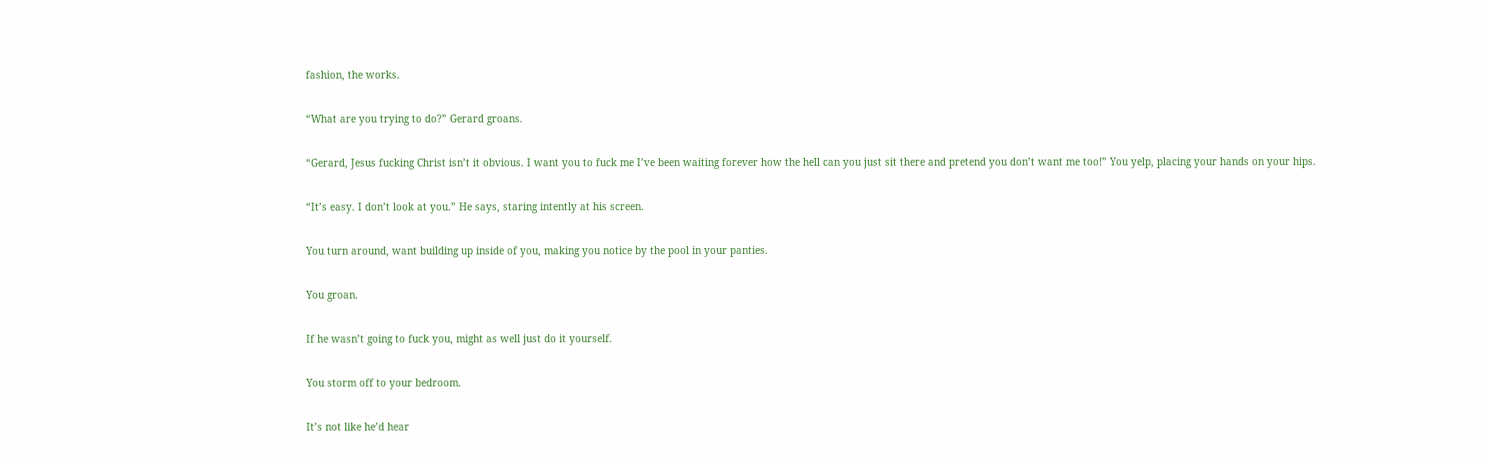fashion, the works.

“What are you trying to do?” Gerard groans.

“Gerard, Jesus fucking Christ isn’t it obvious. I want you to fuck me I’ve been waiting forever how the hell can you just sit there and pretend you don’t want me too!” You yelp, placing your hands on your hips.

“It’s easy. I don’t look at you.” He says, staring intently at his screen.

You turn around, want building up inside of you, making you notice by the pool in your panties.

You groan.

If he wasn’t going to fuck you, might as well just do it yourself.

You storm off to your bedroom.

It’s not like he’d hear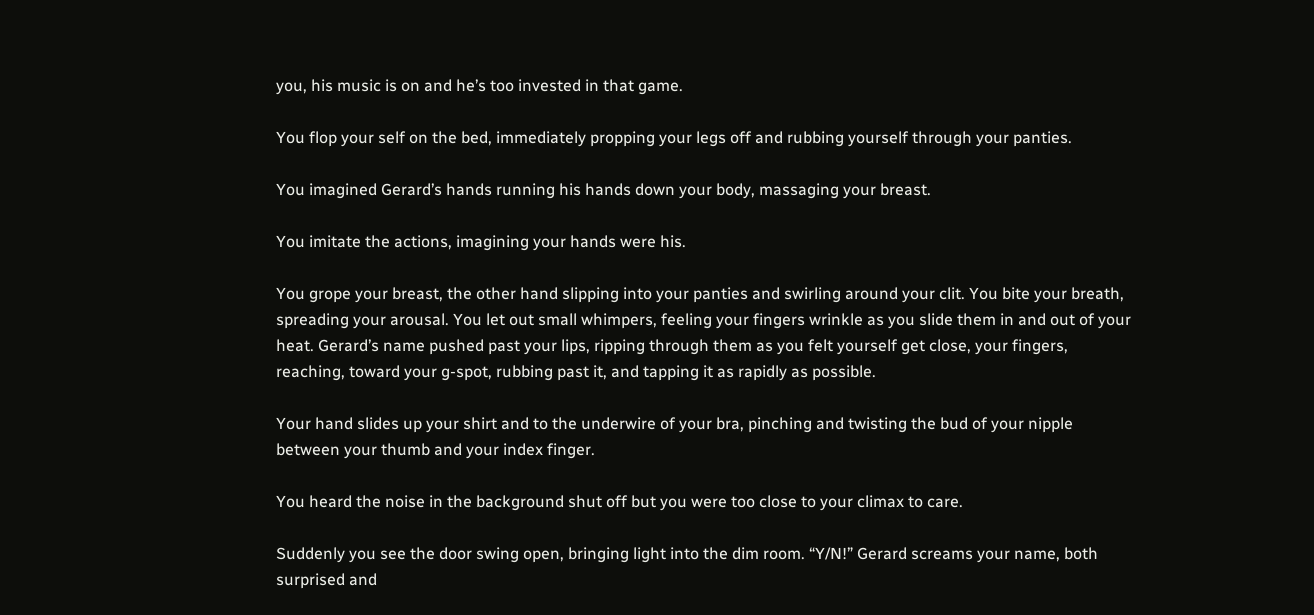you, his music is on and he’s too invested in that game.

You flop your self on the bed, immediately propping your legs off and rubbing yourself through your panties.

You imagined Gerard’s hands running his hands down your body, massaging your breast.

You imitate the actions, imagining your hands were his.

You grope your breast, the other hand slipping into your panties and swirling around your clit. You bite your breath, spreading your arousal. You let out small whimpers, feeling your fingers wrinkle as you slide them in and out of your heat. Gerard’s name pushed past your lips, ripping through them as you felt yourself get close, your fingers, reaching, toward your g-spot, rubbing past it, and tapping it as rapidly as possible.

Your hand slides up your shirt and to the underwire of your bra, pinching and twisting the bud of your nipple between your thumb and your index finger.

You heard the noise in the background shut off but you were too close to your climax to care.

Suddenly you see the door swing open, bringing light into the dim room. “Y/N!” Gerard screams your name, both surprised and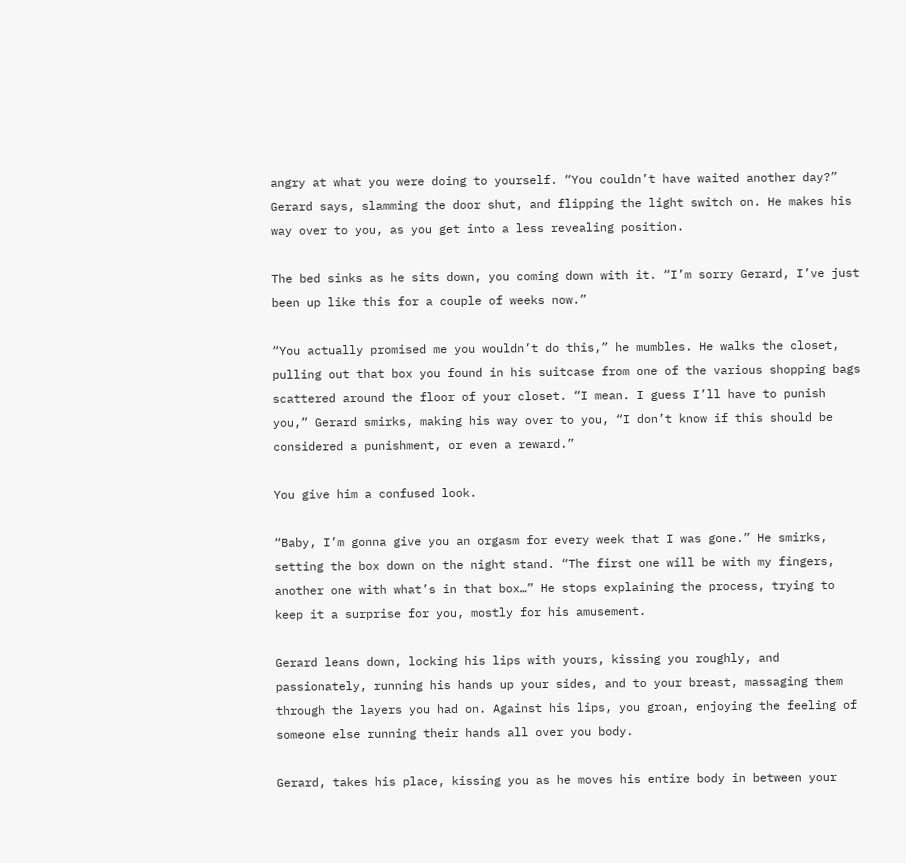angry at what you were doing to yourself. “You couldn’t have waited another day?” Gerard says, slamming the door shut, and flipping the light switch on. He makes his way over to you, as you get into a less revealing position.

The bed sinks as he sits down, you coming down with it. “I’m sorry Gerard, I’ve just been up like this for a couple of weeks now.”

“You actually promised me you wouldn’t do this,” he mumbles. He walks the closet, pulling out that box you found in his suitcase from one of the various shopping bags scattered around the floor of your closet. “I mean. I guess I’ll have to punish you,” Gerard smirks, making his way over to you, “I don’t know if this should be considered a punishment, or even a reward.”

You give him a confused look.

“Baby, I’m gonna give you an orgasm for every week that I was gone.” He smirks, setting the box down on the night stand. “The first one will be with my fingers, another one with what’s in that box…” He stops explaining the process, trying to keep it a surprise for you, mostly for his amusement.

Gerard leans down, locking his lips with yours, kissing you roughly, and passionately, running his hands up your sides, and to your breast, massaging them through the layers you had on. Against his lips, you groan, enjoying the feeling of someone else running their hands all over you body.

Gerard, takes his place, kissing you as he moves his entire body in between your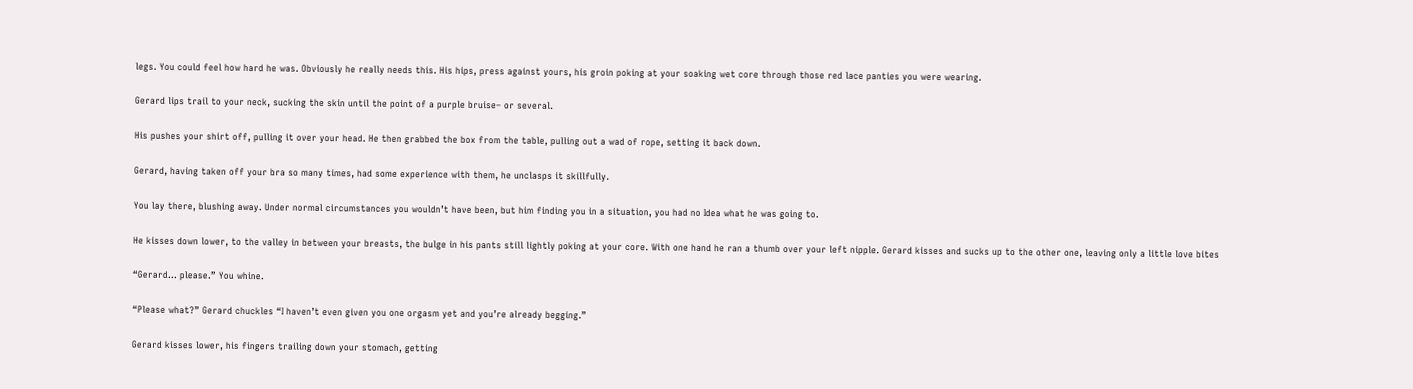legs. You could feel how hard he was. Obviously he really needs this. His hips, press against yours, his groin poking at your soaking wet core through those red lace panties you were wearing.

Gerard lips trail to your neck, sucking the skin until the point of a purple bruise– or several.

His pushes your shirt off, pulling it over your head. He then grabbed the box from the table, pulling out a wad of rope, setting it back down.

Gerard, having taken off your bra so many times, had some experience with them, he unclasps it skillfully.

You lay there, blushing away. Under normal circumstances you wouldn’t have been, but him finding you in a situation, you had no Idea what he was going to.

He kisses down lower, to the valley in between your breasts, the bulge in his pants still lightly poking at your core. With one hand he ran a thumb over your left nipple. Gerard kisses and sucks up to the other one, leaving only a little love bites

“Gerard… please.” You whine.

“Please what?” Gerard chuckles “I haven’t even given you one orgasm yet and you’re already begging.”

Gerard kisses lower, his fingers trailing down your stomach, getting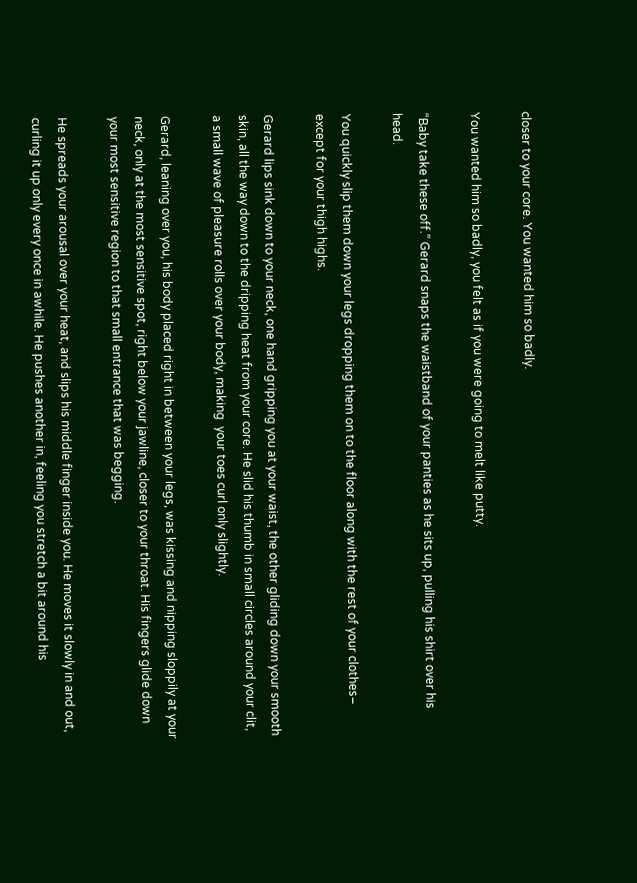closer to your core. You wanted him so badly.

You wanted him so badly, you felt as if you were going to melt like putty.

“Baby take these off.” Gerard snaps the waistband of your panties as he sits up, pulling his shirt over his head.

You quickly slip them down your legs dropping them on to the floor along with the rest of your clothes– except for your thigh highs.

Gerard lips sink down to your neck, one hand gripping you at your waist, the other gliding down your smooth skin, all the way down to the dripping heat from your core. He slid his thumb in small circles around your clit, a small wave of pleasure rolls over your body, making  your toes curl only slightly.

Gerard, leaning over you, his body placed right in between your legs, was kissing and nipping sloppily at your neck, only at the most sensitive spot, right below your jawline, closer to your throat. His fingers glide down your most sensitive region to that small entrance that was begging.

He spreads your arousal over your heat, and slips his middle finger inside you. He moves it slowly in and out, curling it up only every once in awhile. He pushes another in, feeling you stretch a bit around his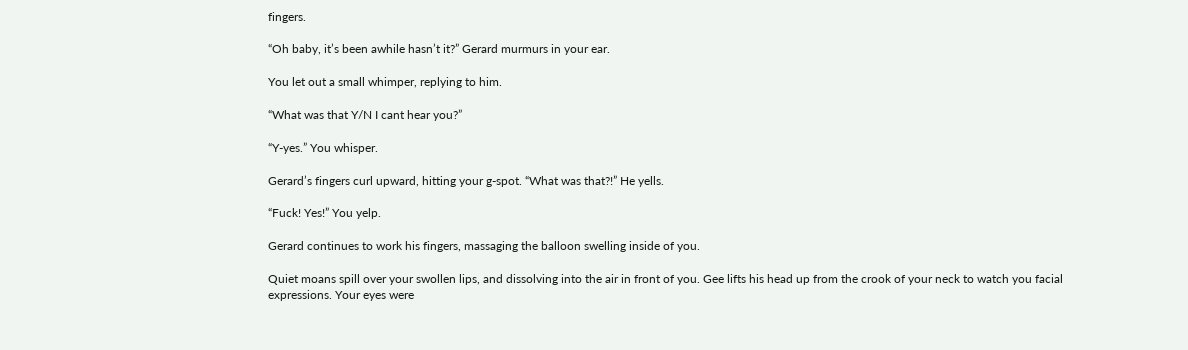fingers.

“Oh baby, it’s been awhile hasn’t it?” Gerard murmurs in your ear.

You let out a small whimper, replying to him.

“What was that Y/N I cant hear you?”

“Y-yes.” You whisper.

Gerard’s fingers curl upward, hitting your g-spot. “What was that?!” He yells.

“Fuck! Yes!” You yelp.

Gerard continues to work his fingers, massaging the balloon swelling inside of you.

Quiet moans spill over your swollen lips, and dissolving into the air in front of you. Gee lifts his head up from the crook of your neck to watch you facial expressions. Your eyes were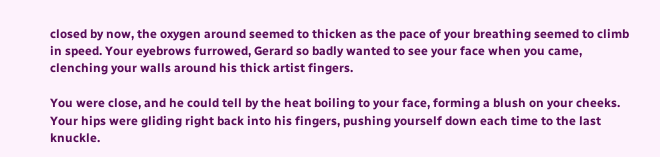closed by now, the oxygen around seemed to thicken as the pace of your breathing seemed to climb in speed. Your eyebrows furrowed, Gerard so badly wanted to see your face when you came, clenching your walls around his thick artist fingers.

You were close, and he could tell by the heat boiling to your face, forming a blush on your cheeks. Your hips were gliding right back into his fingers, pushing yourself down each time to the last knuckle.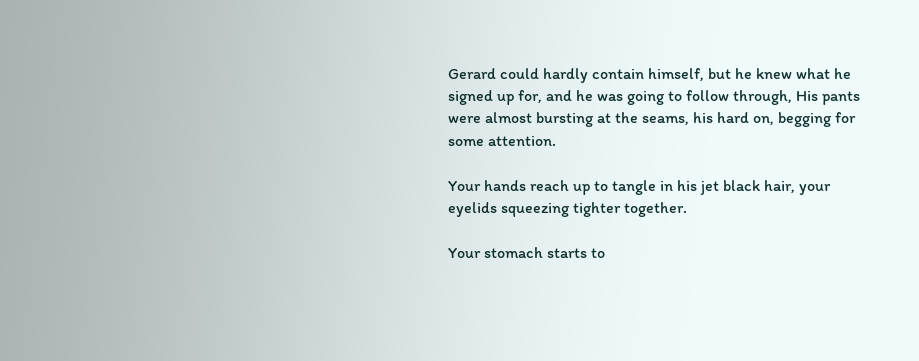Gerard could hardly contain himself, but he knew what he signed up for, and he was going to follow through, His pants were almost bursting at the seams, his hard on, begging for some attention.

Your hands reach up to tangle in his jet black hair, your eyelids squeezing tighter together.

Your stomach starts to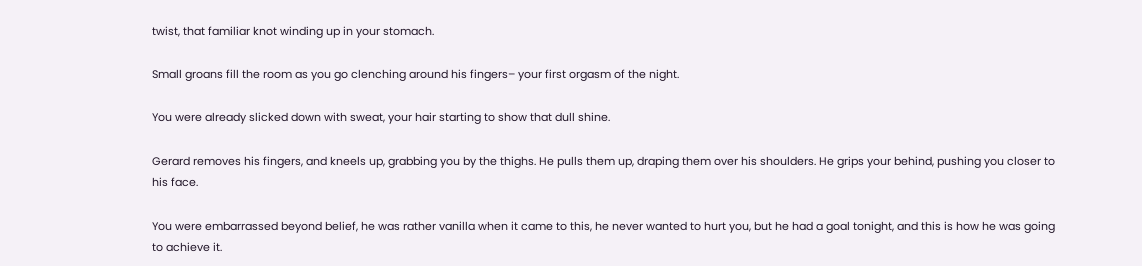twist, that familiar knot winding up in your stomach.

Small groans fill the room as you go clenching around his fingers– your first orgasm of the night.

You were already slicked down with sweat, your hair starting to show that dull shine.

Gerard removes his fingers, and kneels up, grabbing you by the thighs. He pulls them up, draping them over his shoulders. He grips your behind, pushing you closer to his face.

You were embarrassed beyond belief, he was rather vanilla when it came to this, he never wanted to hurt you, but he had a goal tonight, and this is how he was going to achieve it.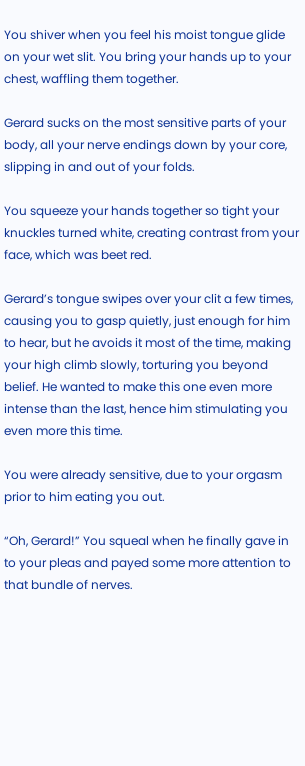You shiver when you feel his moist tongue glide on your wet slit. You bring your hands up to your chest, waffling them together.

Gerard sucks on the most sensitive parts of your body, all your nerve endings down by your core, slipping in and out of your folds.

You squeeze your hands together so tight your knuckles turned white, creating contrast from your face, which was beet red.

Gerard’s tongue swipes over your clit a few times, causing you to gasp quietly, just enough for him to hear, but he avoids it most of the time, making your high climb slowly, torturing you beyond belief. He wanted to make this one even more intense than the last, hence him stimulating you even more this time.

You were already sensitive, due to your orgasm prior to him eating you out.

“Oh, Gerard!” You squeal when he finally gave in to your pleas and payed some more attention to that bundle of nerves.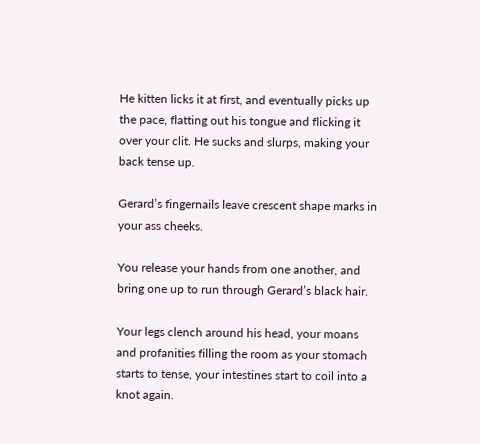He kitten licks it at first, and eventually picks up the pace, flatting out his tongue and flicking it over your clit. He sucks and slurps, making your back tense up.

Gerard’s fingernails leave crescent shape marks in your ass cheeks.

You release your hands from one another, and bring one up to run through Gerard’s black hair.

Your legs clench around his head, your moans and profanities filling the room as your stomach starts to tense, your intestines start to coil into a knot again.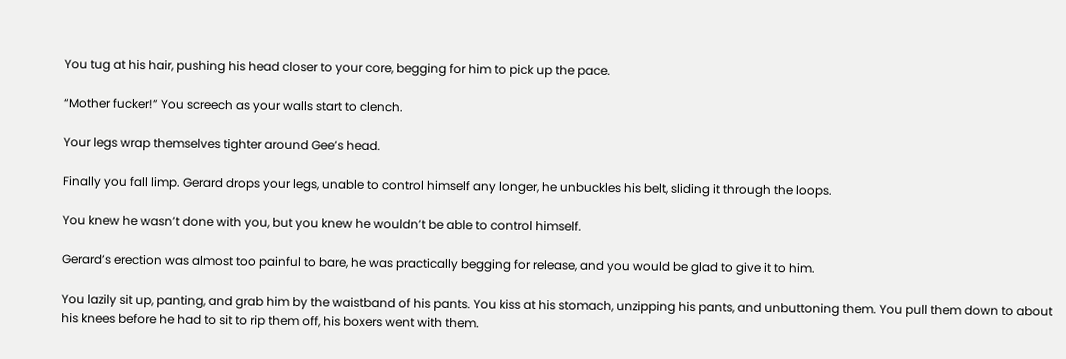You tug at his hair, pushing his head closer to your core, begging for him to pick up the pace.

“Mother fucker!” You screech as your walls start to clench.

Your legs wrap themselves tighter around Gee’s head.

Finally you fall limp. Gerard drops your legs, unable to control himself any longer, he unbuckles his belt, sliding it through the loops.

You knew he wasn’t done with you, but you knew he wouldn’t be able to control himself.

Gerard’s erection was almost too painful to bare, he was practically begging for release, and you would be glad to give it to him.

You lazily sit up, panting, and grab him by the waistband of his pants. You kiss at his stomach, unzipping his pants, and unbuttoning them. You pull them down to about his knees before he had to sit to rip them off, his boxers went with them.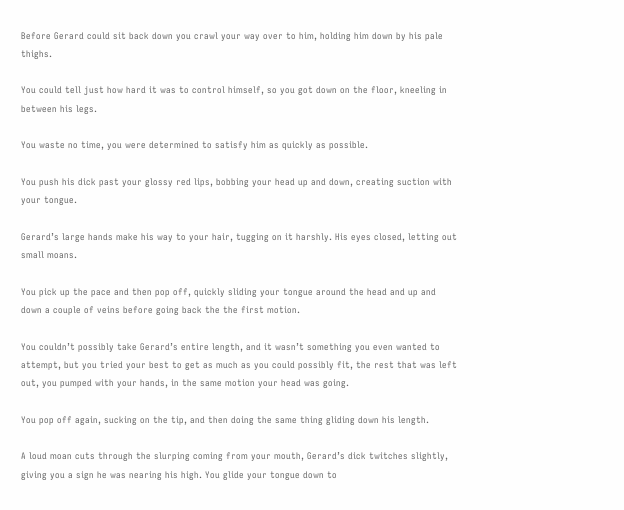Before Gerard could sit back down you crawl your way over to him, holding him down by his pale thighs.

You could tell just how hard it was to control himself, so you got down on the floor, kneeling in between his legs.

You waste no time, you were determined to satisfy him as quickly as possible.

You push his dick past your glossy red lips, bobbing your head up and down, creating suction with your tongue.

Gerard’s large hands make his way to your hair, tugging on it harshly. His eyes closed, letting out small moans.

You pick up the pace and then pop off, quickly sliding your tongue around the head and up and down a couple of veins before going back the the first motion.

You couldn’t possibly take Gerard’s entire length, and it wasn’t something you even wanted to attempt, but you tried your best to get as much as you could possibly fit, the rest that was left out, you pumped with your hands, in the same motion your head was going.

You pop off again, sucking on the tip, and then doing the same thing gliding down his length.

A loud moan cuts through the slurping coming from your mouth, Gerard’s dick twitches slightly, giving you a sign he was nearing his high. You glide your tongue down to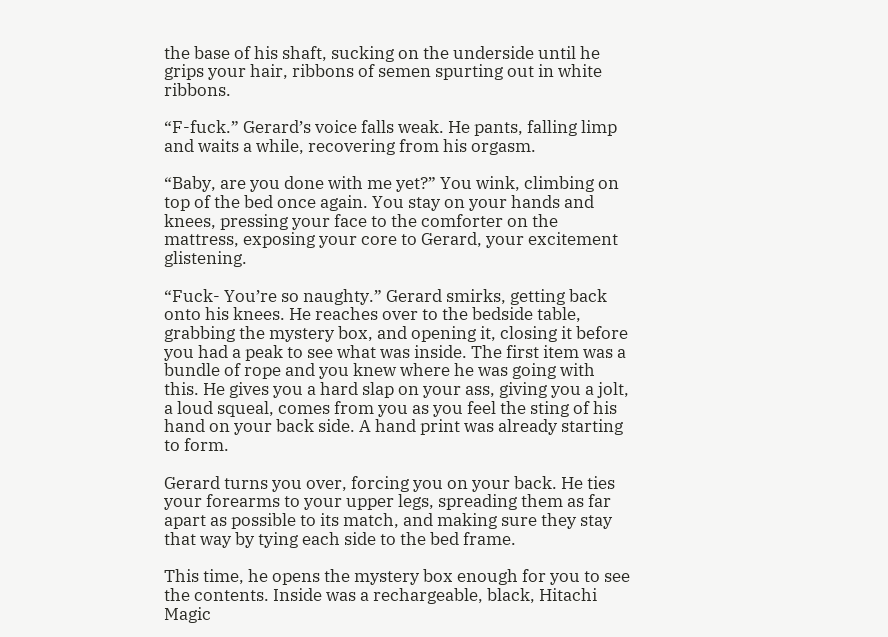the base of his shaft, sucking on the underside until he grips your hair, ribbons of semen spurting out in white ribbons.

“F-fuck.” Gerard’s voice falls weak. He pants, falling limp and waits a while, recovering from his orgasm.

“Baby, are you done with me yet?” You wink, climbing on top of the bed once again. You stay on your hands and knees, pressing your face to the comforter on the mattress, exposing your core to Gerard, your excitement glistening.

“Fuck- You’re so naughty.” Gerard smirks, getting back onto his knees. He reaches over to the bedside table, grabbing the mystery box, and opening it, closing it before you had a peak to see what was inside. The first item was a bundle of rope and you knew where he was going with this. He gives you a hard slap on your ass, giving you a jolt, a loud squeal, comes from you as you feel the sting of his hand on your back side. A hand print was already starting to form.

Gerard turns you over, forcing you on your back. He ties your forearms to your upper legs, spreading them as far apart as possible to its match, and making sure they stay that way by tying each side to the bed frame.

This time, he opens the mystery box enough for you to see the contents. Inside was a rechargeable, black, Hitachi Magic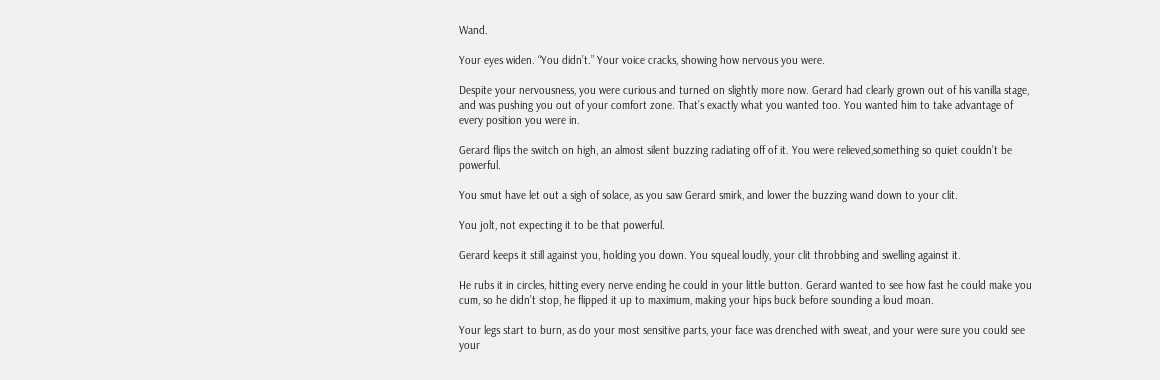Wand.

Your eyes widen. “You didn’t.” Your voice cracks, showing how nervous you were.

Despite your nervousness, you were curious and turned on slightly more now. Gerard had clearly grown out of his vanilla stage, and was pushing you out of your comfort zone. That’s exactly what you wanted too. You wanted him to take advantage of every position you were in.

Gerard flips the switch on high, an almost silent buzzing radiating off of it. You were relieved,something so quiet couldn’t be powerful.

You smut have let out a sigh of solace, as you saw Gerard smirk, and lower the buzzing wand down to your clit.

You jolt, not expecting it to be that powerful.

Gerard keeps it still against you, holding you down. You squeal loudly, your clit throbbing and swelling against it.

He rubs it in circles, hitting every nerve ending he could in your little button. Gerard wanted to see how fast he could make you cum, so he didn’t stop, he flipped it up to maximum, making your hips buck before sounding a loud moan.

Your legs start to burn, as do your most sensitive parts, your face was drenched with sweat, and your were sure you could see your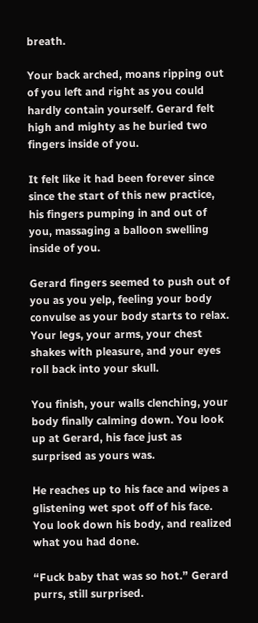breath.

Your back arched, moans ripping out of you left and right as you could hardly contain yourself. Gerard felt high and mighty as he buried two fingers inside of you.

It felt like it had been forever since since the start of this new practice, his fingers pumping in and out of you, massaging a balloon swelling inside of you.

Gerard fingers seemed to push out of you as you yelp, feeling your body convulse as your body starts to relax. Your legs, your arms, your chest shakes with pleasure, and your eyes roll back into your skull.

You finish, your walls clenching, your body finally calming down. You look up at Gerard, his face just as surprised as yours was.

He reaches up to his face and wipes a glistening wet spot off of his face. You look down his body, and realized what you had done.

“Fuck baby that was so hot.” Gerard purrs, still surprised.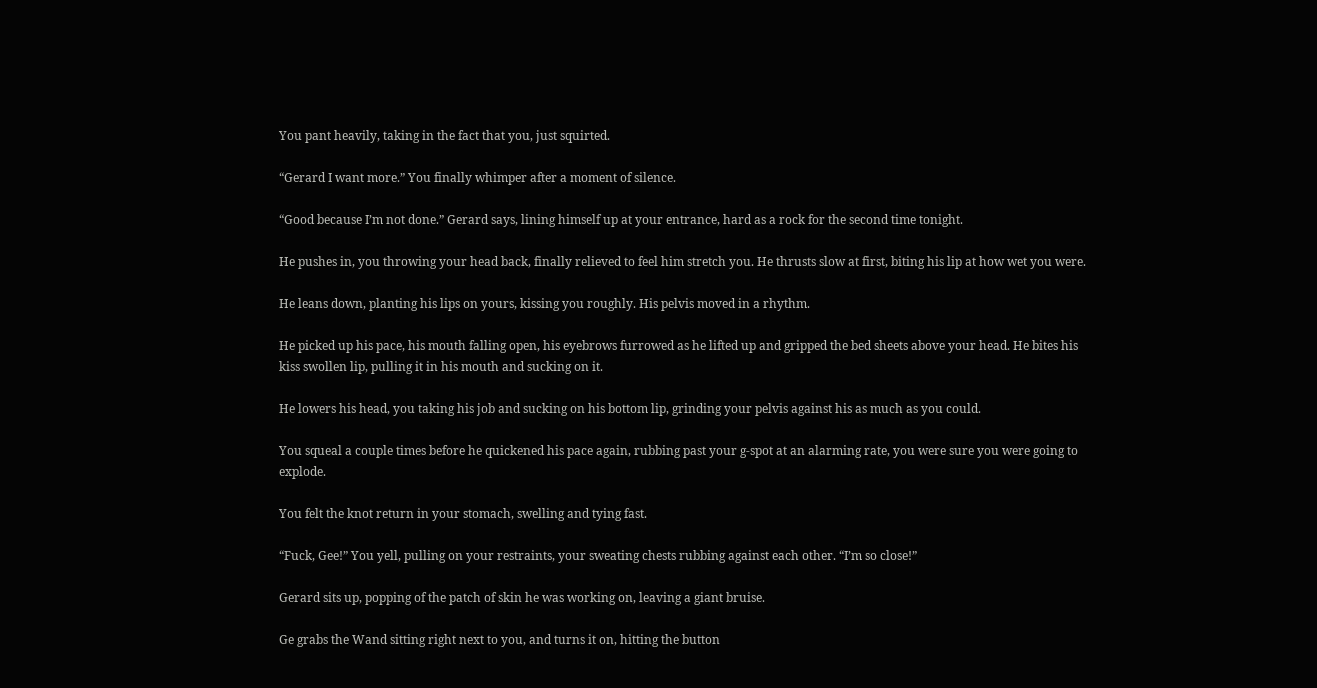You pant heavily, taking in the fact that you, just squirted.

“Gerard I want more.” You finally whimper after a moment of silence.

“Good because I’m not done.” Gerard says, lining himself up at your entrance, hard as a rock for the second time tonight.

He pushes in, you throwing your head back, finally relieved to feel him stretch you. He thrusts slow at first, biting his lip at how wet you were.

He leans down, planting his lips on yours, kissing you roughly. His pelvis moved in a rhythm.

He picked up his pace, his mouth falling open, his eyebrows furrowed as he lifted up and gripped the bed sheets above your head. He bites his kiss swollen lip, pulling it in his mouth and sucking on it.

He lowers his head, you taking his job and sucking on his bottom lip, grinding your pelvis against his as much as you could.

You squeal a couple times before he quickened his pace again, rubbing past your g-spot at an alarming rate, you were sure you were going to explode.

You felt the knot return in your stomach, swelling and tying fast.

“Fuck, Gee!” You yell, pulling on your restraints, your sweating chests rubbing against each other. “I’m so close!”

Gerard sits up, popping of the patch of skin he was working on, leaving a giant bruise.

Ge grabs the Wand sitting right next to you, and turns it on, hitting the button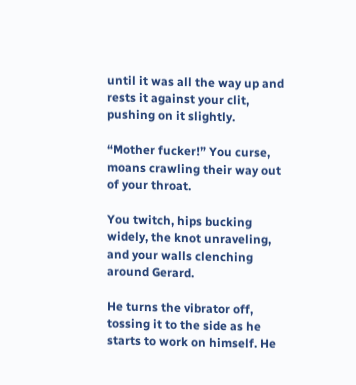until it was all the way up and rests it against your clit, pushing on it slightly.

“Mother fucker!” You curse, moans crawling their way out of your throat.

You twitch, hips bucking widely, the knot unraveling, and your walls clenching around Gerard.

He turns the vibrator off, tossing it to the side as he starts to work on himself. He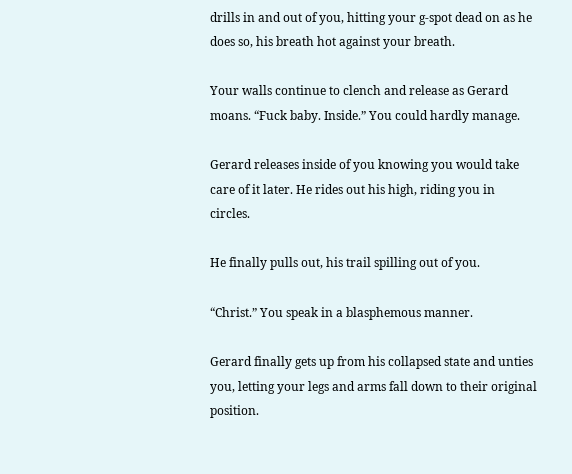drills in and out of you, hitting your g-spot dead on as he does so, his breath hot against your breath.

Your walls continue to clench and release as Gerard moans. “Fuck baby. Inside.” You could hardly manage.

Gerard releases inside of you knowing you would take care of it later. He rides out his high, riding you in circles.

He finally pulls out, his trail spilling out of you.

“Christ.” You speak in a blasphemous manner.

Gerard finally gets up from his collapsed state and unties you, letting your legs and arms fall down to their original position.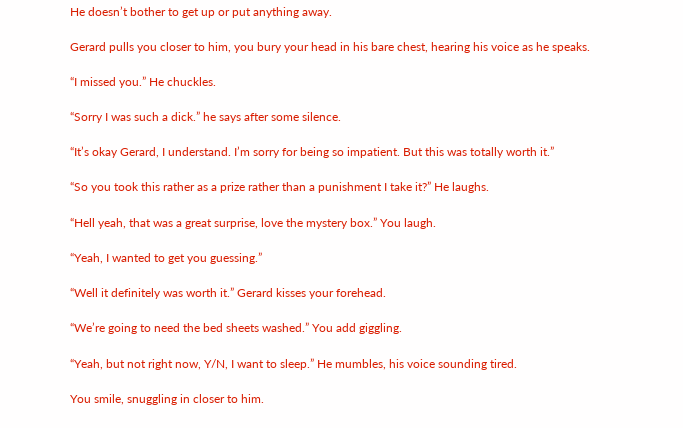He doesn’t bother to get up or put anything away.

Gerard pulls you closer to him, you bury your head in his bare chest, hearing his voice as he speaks.

“I missed you.” He chuckles.

“Sorry I was such a dick.” he says after some silence.

“It’s okay Gerard, I understand. I’m sorry for being so impatient. But this was totally worth it.”

“So you took this rather as a prize rather than a punishment I take it?” He laughs.

“Hell yeah, that was a great surprise, love the mystery box.” You laugh.

“Yeah, I wanted to get you guessing.”

“Well it definitely was worth it.” Gerard kisses your forehead.

“We’re going to need the bed sheets washed.” You add giggling.

“Yeah, but not right now, Y/N, I want to sleep.” He mumbles, his voice sounding tired.

You smile, snuggling in closer to him.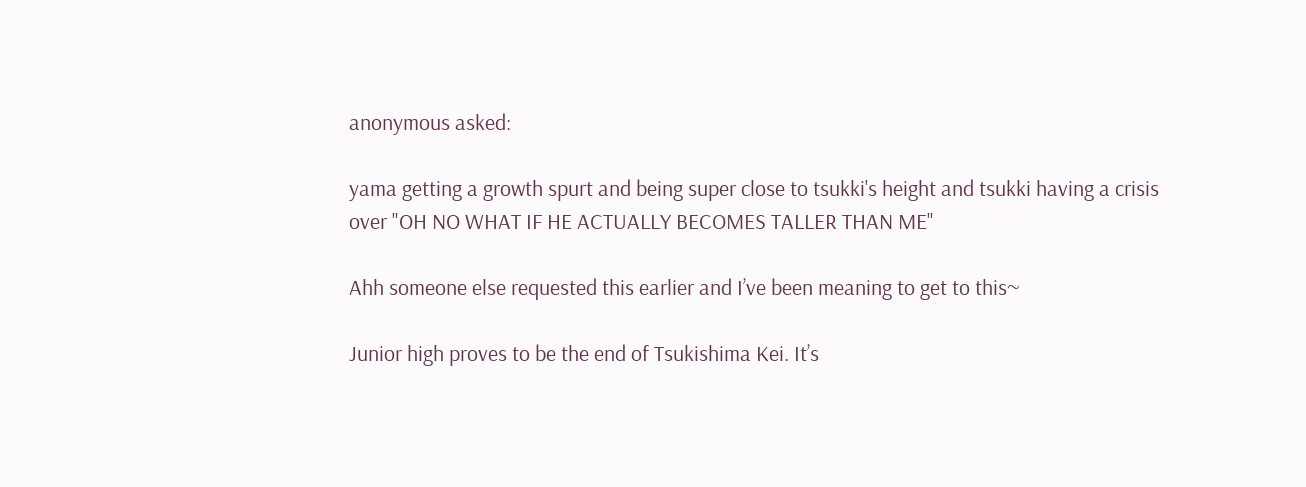anonymous asked:

yama getting a growth spurt and being super close to tsukki's height and tsukki having a crisis over "OH NO WHAT IF HE ACTUALLY BECOMES TALLER THAN ME"

Ahh someone else requested this earlier and I’ve been meaning to get to this~

Junior high proves to be the end of Tsukishima Kei. It’s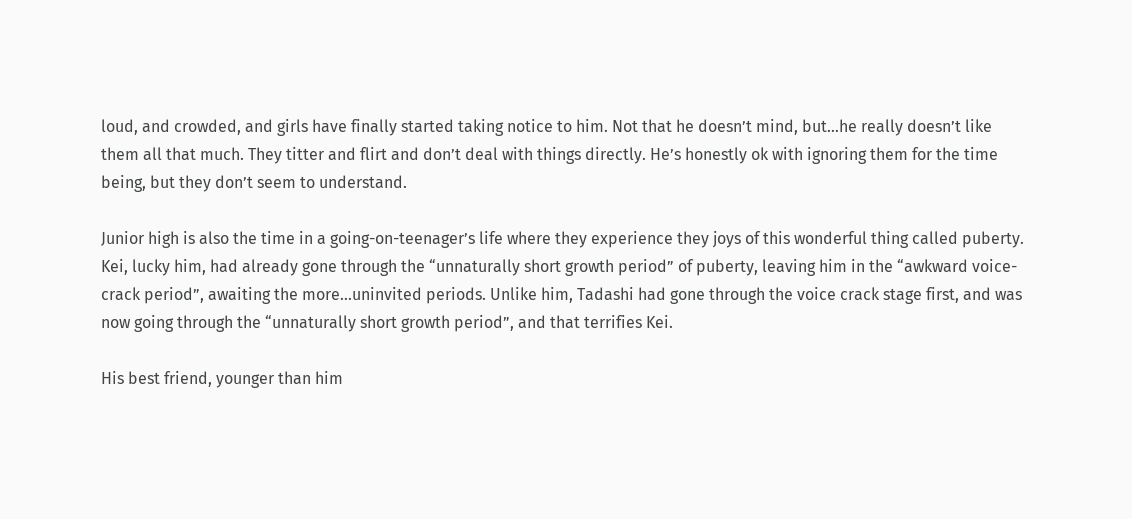loud, and crowded, and girls have finally started taking notice to him. Not that he doesn’t mind, but…he really doesn’t like them all that much. They titter and flirt and don’t deal with things directly. He’s honestly ok with ignoring them for the time being, but they don’t seem to understand.

Junior high is also the time in a going-on-teenager’s life where they experience they joys of this wonderful thing called puberty. Kei, lucky him, had already gone through the “unnaturally short growth period” of puberty, leaving him in the “awkward voice-crack period”, awaiting the more…uninvited periods. Unlike him, Tadashi had gone through the voice crack stage first, and was now going through the “unnaturally short growth period”, and that terrifies Kei.

His best friend, younger than him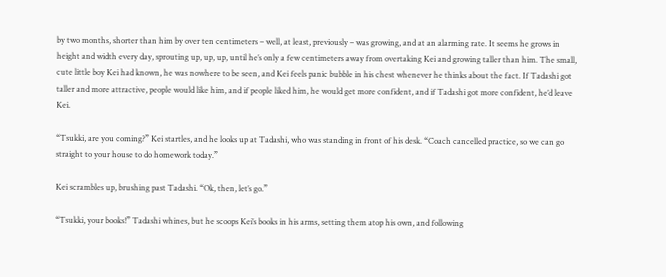by two months, shorter than him by over ten centimeters – well, at least, previously – was growing, and at an alarming rate. It seems he grows in height and width every day, sprouting up, up, up, until he’s only a few centimeters away from overtaking Kei and growing taller than him. The small, cute little boy Kei had known, he was nowhere to be seen, and Kei feels panic bubble in his chest whenever he thinks about the fact. If Tadashi got taller and more attractive, people would like him, and if people liked him, he would get more confident, and if Tadashi got more confident, he’d leave Kei.

“Tsukki, are you coming?” Kei startles, and he looks up at Tadashi, who was standing in front of his desk. “Coach cancelled practice, so we can go straight to your house to do homework today.”

Kei scrambles up, brushing past Tadashi. “Ok, then, let’s go.”

“Tsukki, your books!” Tadashi whines, but he scoops Kei’s books in his arms, setting them atop his own, and following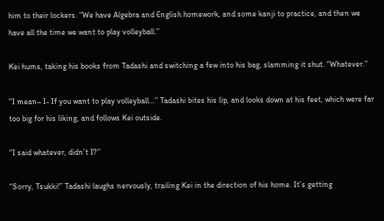him to their lockers. “We have Algebra and English homework, and some kanji to practice, and then we have all the time we want to play volleyball.”

Kei hums, taking his books from Tadashi and switching a few into his bag, slamming it shut. “Whatever.”

“I mean– I- If you want to play volleyball…” Tadashi bites his lip, and looks down at his feet, which were far too big for his liking, and follows Kei outside.

“I said whatever, didn’t I?”

“Sorry, Tsukki!” Tadashi laughs nervously, trailing Kei in the direction of his home. It’s getting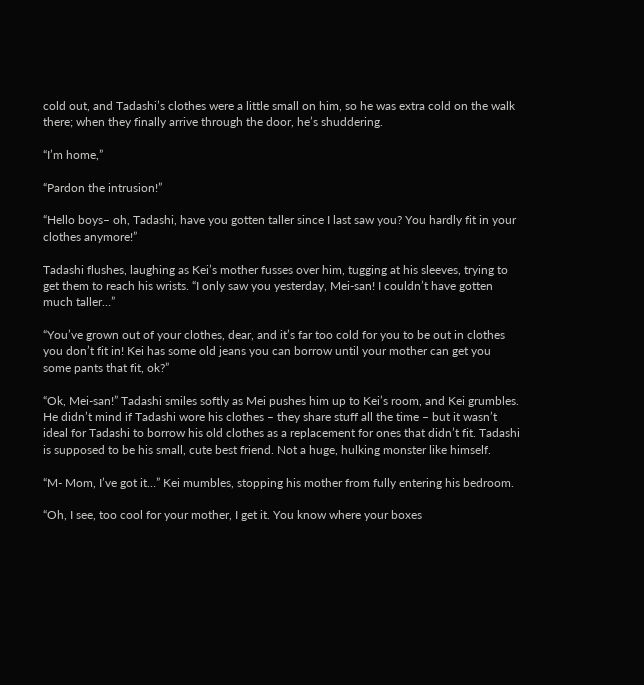cold out, and Tadashi’s clothes were a little small on him, so he was extra cold on the walk there; when they finally arrive through the door, he’s shuddering.

“I’m home,”

“Pardon the intrusion!”

“Hello boys– oh, Tadashi, have you gotten taller since I last saw you? You hardly fit in your clothes anymore!”

Tadashi flushes, laughing as Kei’s mother fusses over him, tugging at his sleeves, trying to get them to reach his wrists. “I only saw you yesterday, Mei-san! I couldn’t have gotten much taller…”

“You’ve grown out of your clothes, dear, and it’s far too cold for you to be out in clothes you don’t fit in! Kei has some old jeans you can borrow until your mother can get you some pants that fit, ok?”

“Ok, Mei-san!” Tadashi smiles softly as Mei pushes him up to Kei’s room, and Kei grumbles. He didn’t mind if Tadashi wore his clothes – they share stuff all the time – but it wasn’t ideal for Tadashi to borrow his old clothes as a replacement for ones that didn’t fit. Tadashi is supposed to be his small, cute best friend. Not a huge, hulking monster like himself.

“M- Mom, I’ve got it…” Kei mumbles, stopping his mother from fully entering his bedroom.

“Oh, I see, too cool for your mother, I get it. You know where your boxes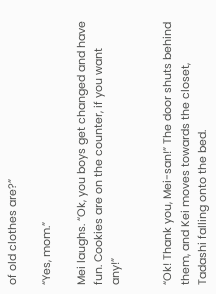of old clothes are?”

“Yes, mom.”

Mei laughs. “Ok, you boys get changed and have fun. Cookies are on the counter, if you want any!”


“Ok! Thank you, Mei-san!” The door shuts behind them, and Kei moves towards the closet, Tadashi falling onto the bed.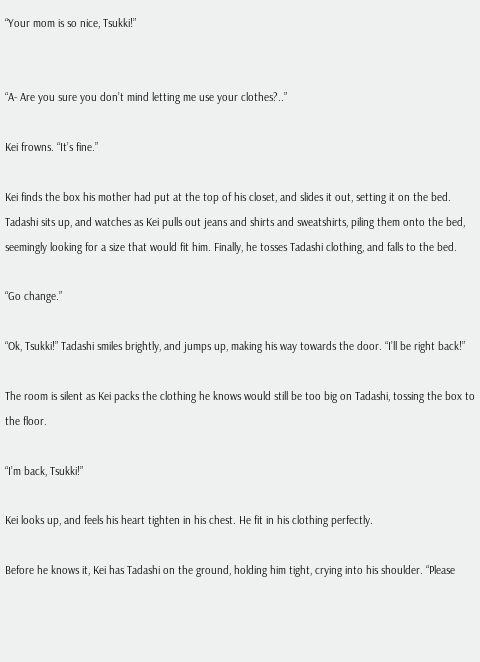“Your mom is so nice, Tsukki!”


“A- Are you sure you don’t mind letting me use your clothes?..”

Kei frowns. “It’s fine.”

Kei finds the box his mother had put at the top of his closet, and slides it out, setting it on the bed. Tadashi sits up, and watches as Kei pulls out jeans and shirts and sweatshirts, piling them onto the bed, seemingly looking for a size that would fit him. Finally, he tosses Tadashi clothing, and falls to the bed.

“Go change.”

“Ok, Tsukki!” Tadashi smiles brightly, and jumps up, making his way towards the door. “I’ll be right back!”

The room is silent as Kei packs the clothing he knows would still be too big on Tadashi, tossing the box to the floor.

“I’m back, Tsukki!”

Kei looks up, and feels his heart tighten in his chest. He fit in his clothing perfectly.

Before he knows it, Kei has Tadashi on the ground, holding him tight, crying into his shoulder. “Please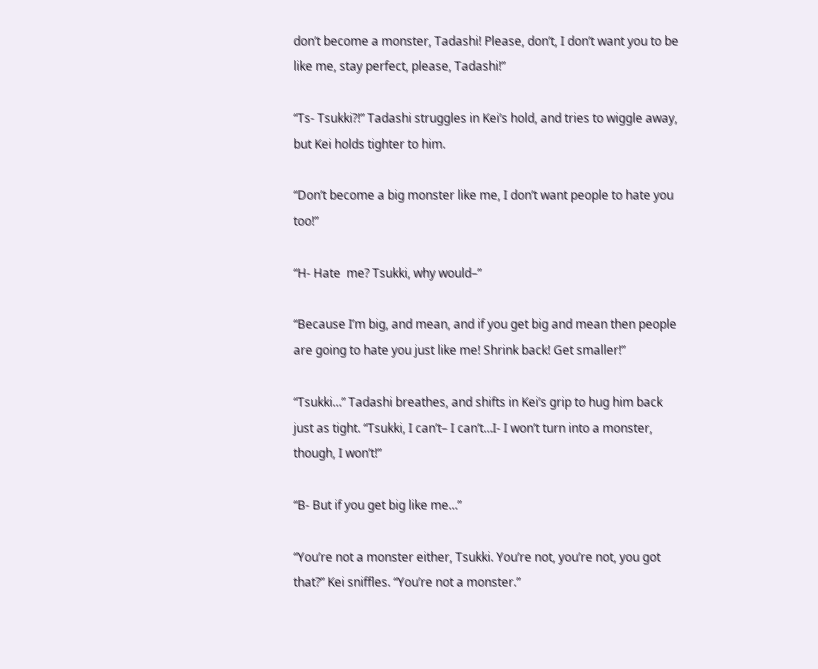don’t become a monster, Tadashi! Please, don’t, I don’t want you to be like me, stay perfect, please, Tadashi!”

“Ts- Tsukki?!” Tadashi struggles in Kei’s hold, and tries to wiggle away, but Kei holds tighter to him.

“Don’t become a big monster like me, I don’t want people to hate you too!”

“H- Hate  me? Tsukki, why would–”

“Because I’m big, and mean, and if you get big and mean then people are going to hate you just like me! Shrink back! Get smaller!”

“Tsukki…” Tadashi breathes, and shifts in Kei’s grip to hug him back just as tight. “Tsukki, I can’t– I can’t…I- I won’t turn into a monster, though, I won’t!”

“B- But if you get big like me…”

“You’re not a monster either, Tsukki. You’re not, you’re not, you got that?” Kei sniffles. “You’re not a monster.”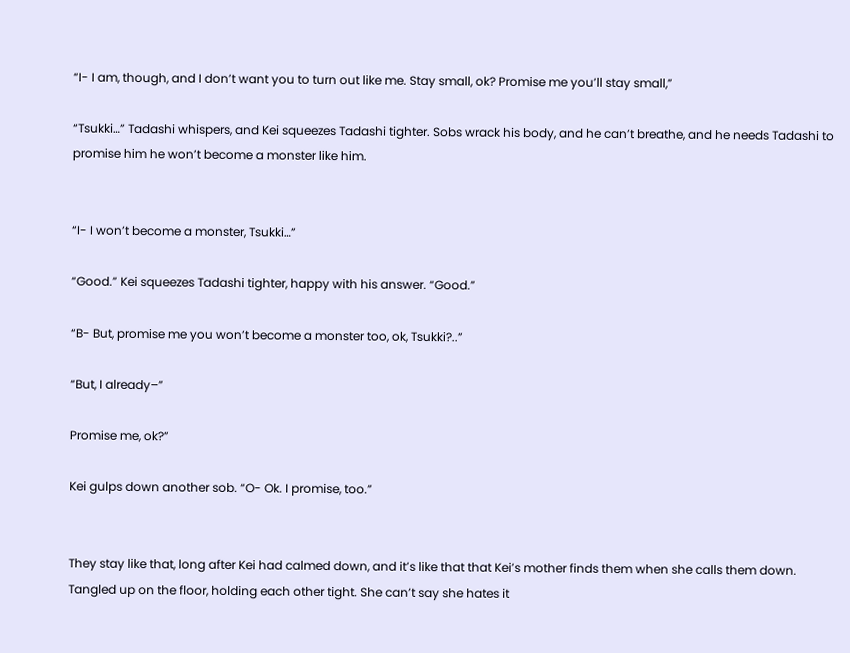“I- I am, though, and I don’t want you to turn out like me. Stay small, ok? Promise me you’ll stay small,”

“Tsukki…” Tadashi whispers, and Kei squeezes Tadashi tighter. Sobs wrack his body, and he can’t breathe, and he needs Tadashi to promise him he won’t become a monster like him.


“I- I won’t become a monster, Tsukki…”

“Good.” Kei squeezes Tadashi tighter, happy with his answer. “Good.”

“B- But, promise me you won’t become a monster too, ok, Tsukki?..”

“But, I already–”

Promise me, ok?”

Kei gulps down another sob. “O- Ok. I promise, too.”


They stay like that, long after Kei had calmed down, and it’s like that that Kei’s mother finds them when she calls them down. Tangled up on the floor, holding each other tight. She can’t say she hates it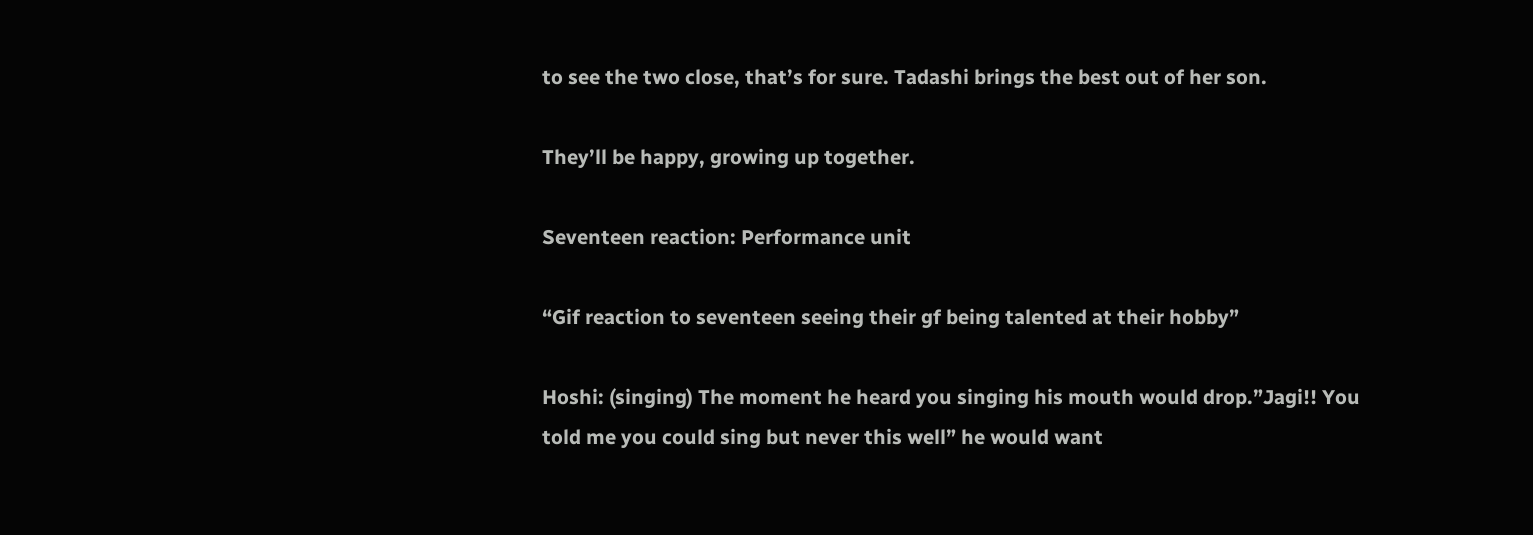to see the two close, that’s for sure. Tadashi brings the best out of her son.

They’ll be happy, growing up together.

Seventeen reaction: Performance unit

“Gif reaction to seventeen seeing their gf being talented at their hobby”

Hoshi: (singing) The moment he heard you singing his mouth would drop.”Jagi!! You told me you could sing but never this well” he would want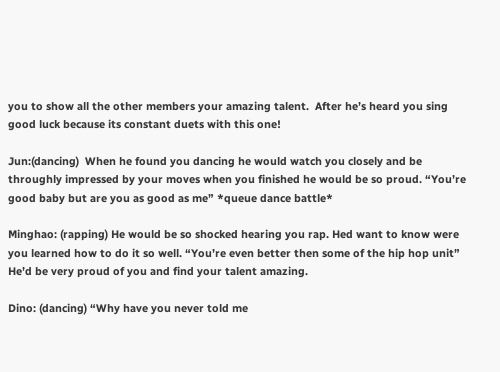you to show all the other members your amazing talent.  After he’s heard you sing good luck because its constant duets with this one!

Jun:(dancing)  When he found you dancing he would watch you closely and be throughly impressed by your moves when you finished he would be so proud. “You’re good baby but are you as good as me” *queue dance battle*

Minghao: (rapping) He would be so shocked hearing you rap. Hed want to know were you learned how to do it so well. “You’re even better then some of the hip hop unit” He’d be very proud of you and find your talent amazing.

Dino: (dancing) “Why have you never told me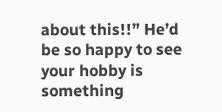about this!!” He’d be so happy to see your hobby is something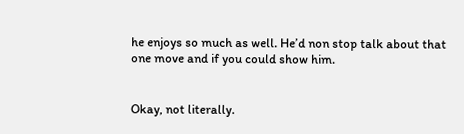he enjoys so much as well. He’d non stop talk about that one move and if you could show him.


Okay, not literally.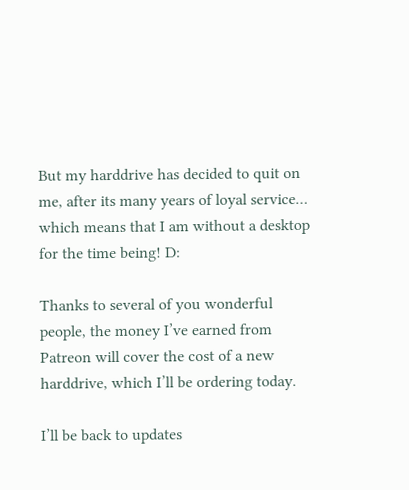But my harddrive has decided to quit on me, after its many years of loyal service… which means that I am without a desktop for the time being! D:

Thanks to several of you wonderful people, the money I’ve earned from Patreon will cover the cost of a new harddrive, which I’ll be ordering today.

I’ll be back to updates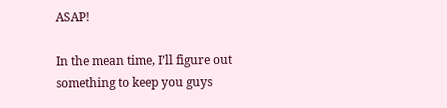ASAP!

In the mean time, I’ll figure out something to keep you guys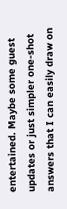entertained. Maybe some guest updates or just simpler one-shot answers that I can easily draw on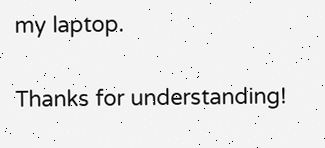my laptop.

Thanks for understanding!